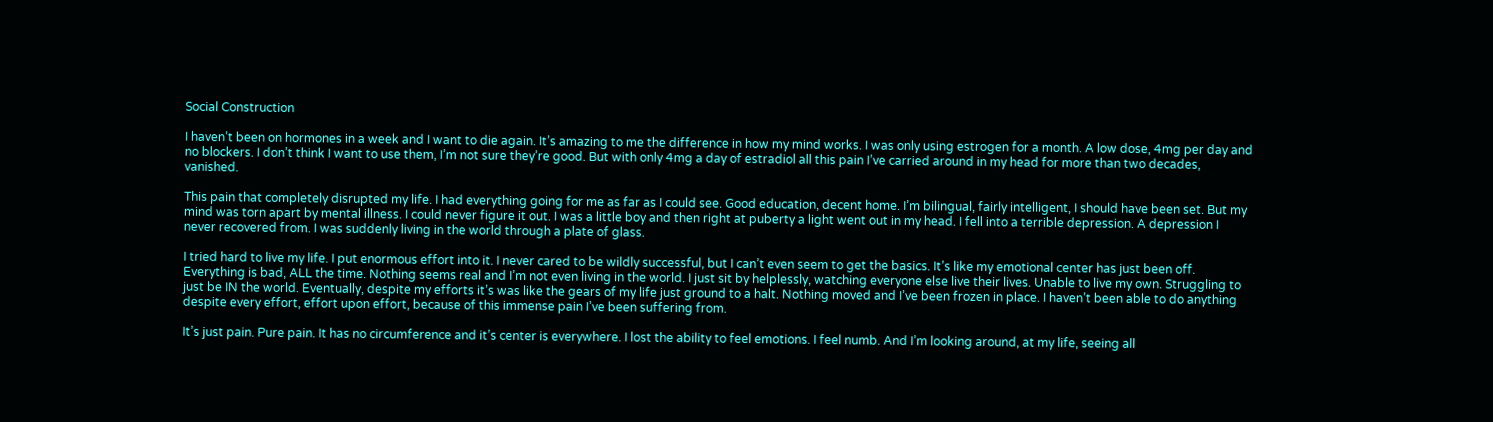Social Construction

I haven’t been on hormones in a week and I want to die again. It’s amazing to me the difference in how my mind works. I was only using estrogen for a month. A low dose, 4mg per day and no blockers. I don’t think I want to use them, I’m not sure they’re good. But with only 4mg a day of estradiol all this pain I’ve carried around in my head for more than two decades, vanished.

This pain that completely disrupted my life. I had everything going for me as far as I could see. Good education, decent home. I’m bilingual, fairly intelligent, I should have been set. But my mind was torn apart by mental illness. I could never figure it out. I was a little boy and then right at puberty a light went out in my head. I fell into a terrible depression. A depression I never recovered from. I was suddenly living in the world through a plate of glass.

I tried hard to live my life. I put enormous effort into it. I never cared to be wildly successful, but I can’t even seem to get the basics. It’s like my emotional center has just been off. Everything is bad, ALL the time. Nothing seems real and I’m not even living in the world. I just sit by helplessly, watching everyone else live their lives. Unable to live my own. Struggling to just be IN the world. Eventually, despite my efforts it’s was like the gears of my life just ground to a halt. Nothing moved and I’ve been frozen in place. I haven’t been able to do anything despite every effort, effort upon effort, because of this immense pain I’ve been suffering from.

It’s just pain. Pure pain. It has no circumference and it’s center is everywhere. I lost the ability to feel emotions. I feel numb. And I’m looking around, at my life, seeing all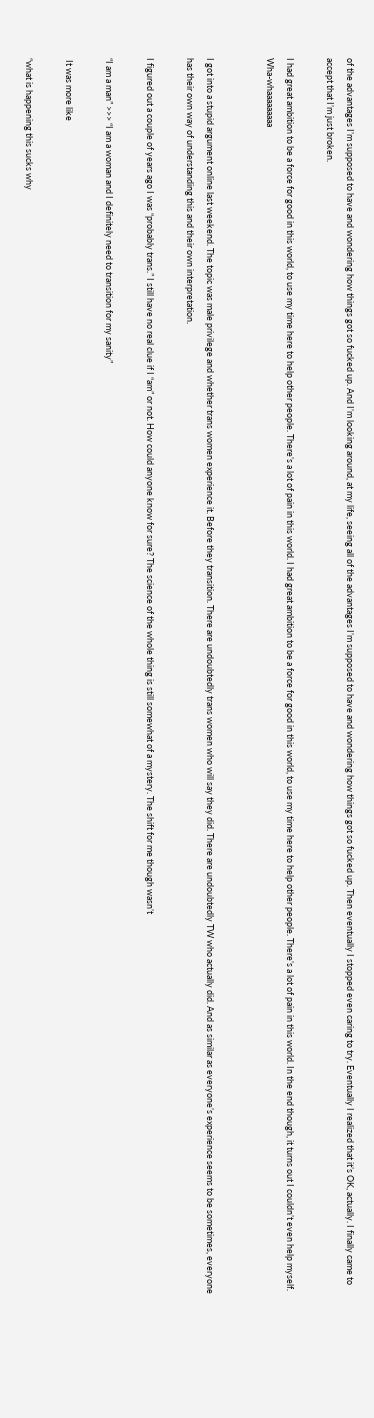of the advantages I’m supposed to have and wondering how things got so fucked up. And I’m looking around, at my life, seeing all of the advantages I’m supposed to have and wondering how things got so fucked up. Then eventually I stopped even caring to try. Eventually I realized that it’s OK, actually. I finally came to accept that I’m just broken.

I had great ambition to be a force for good in this world, to use my time here to help other people. There’s a lot of pain in this world. I had great ambition to be a force for good in this world, to use my time here to help other people. There’s a lot of pain in this world. In the end though, it turns out I couldn’t even help myself. Wha-whaaaaaaaaa


I got into a stupid argument online last weekend. The topic was male privilege and whether trans women experience it. Before they transition. There are undoubtedly trans women who will say they did. There are undoubtedly TW who actually did. And as similar as everyone’s experience seems to be sometimes, everyone has their own way of understanding this and their own interpretation.

I figured out a couple of years ago I was “probably trans.” I still have no real clue if I “am” or not. How could anyone know for sure? The science of the whole thing is still somewhat of a mystery. The shift for me though wasn’t

“I am a man” >>> “I am a woman and I definitely need to transition for my sanity”

 It was more like

“what is happening this sucks why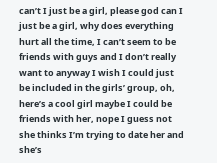can’t I just be a girl, please god can I just be a girl, why does everything hurt all the time, I can’t seem to be friends with guys and I don’t really want to anyway I wish I could just be included in the girls’ group, oh, here’s a cool girl maybe I could be friends with her, nope I guess not she thinks I’m trying to date her and she’s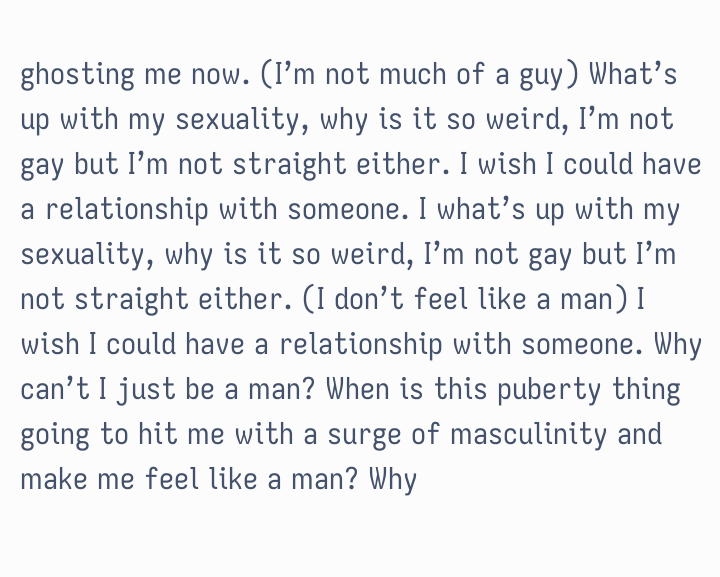ghosting me now. (I’m not much of a guy) What’s up with my sexuality, why is it so weird, I’m not gay but I’m not straight either. I wish I could have a relationship with someone. I what’s up with my sexuality, why is it so weird, I’m not gay but I’m not straight either. (I don’t feel like a man) I wish I could have a relationship with someone. Why can’t I just be a man? When is this puberty thing going to hit me with a surge of masculinity and make me feel like a man? Why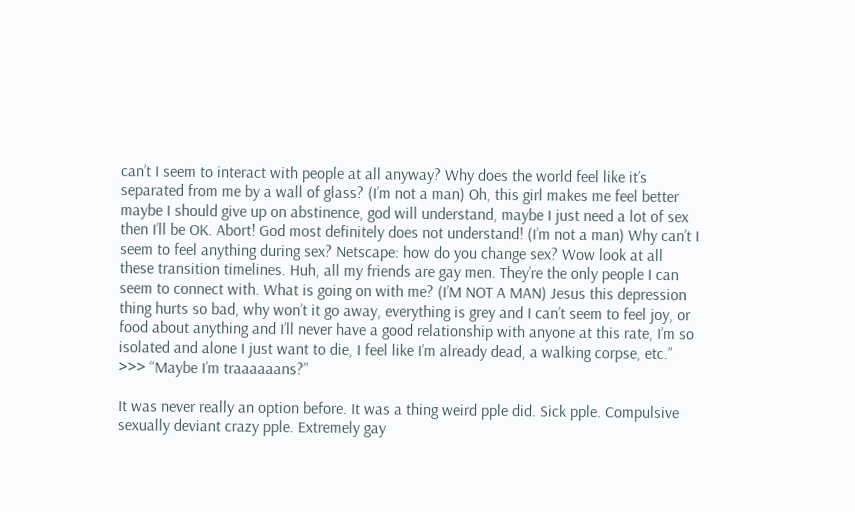can’t I seem to interact with people at all anyway? Why does the world feel like it’s separated from me by a wall of glass? (I’m not a man) Oh, this girl makes me feel better maybe I should give up on abstinence, god will understand, maybe I just need a lot of sex then I’ll be OK. Abort! God most definitely does not understand! (I’m not a man) Why can’t I seem to feel anything during sex? Netscape: how do you change sex? Wow look at all these transition timelines. Huh, all my friends are gay men. They’re the only people I can seem to connect with. What is going on with me? (I’M NOT A MAN) Jesus this depression thing hurts so bad, why won’t it go away, everything is grey and I can’t seem to feel joy, or food about anything and I’ll never have a good relationship with anyone at this rate, I’m so isolated and alone I just want to die, I feel like I’m already dead, a walking corpse, etc.” >>> “Maybe I’m traaaaaans?”

It was never really an option before. It was a thing weird pple did. Sick pple. Compulsive sexually deviant crazy pple. Extremely gay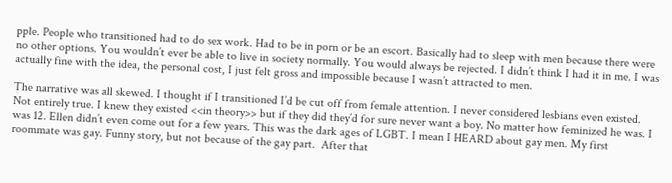pple. People who transitioned had to do sex work. Had to be in porn or be an escort. Basically had to sleep with men because there were no other options. You wouldn’t ever be able to live in society normally. You would always be rejected. I didn’t think I had it in me. I was actually fine with the idea, the personal cost, I just felt gross and impossible because I wasn’t attracted to men.

The narrative was all skewed. I thought if I transitioned I’d be cut off from female attention. I never considered lesbians even existed. Not entirely true. I knew they existed <<in theory>> but if they did they’d for sure never want a boy. No matter how feminized he was. I was 12. Ellen didn’t even come out for a few years. This was the dark ages of LGBT. I mean I HEARD about gay men. My first roommate was gay. Funny story, but not because of the gay part.  After that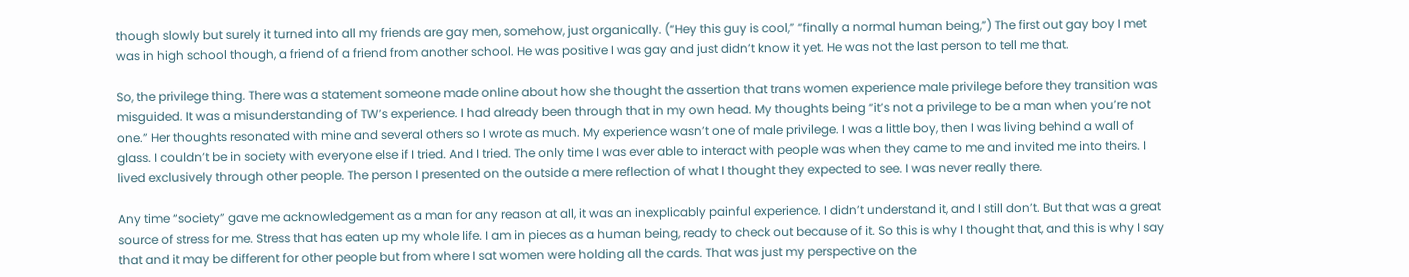though slowly but surely it turned into all my friends are gay men, somehow, just organically. (“Hey this guy is cool,” “finally a normal human being,”) The first out gay boy I met was in high school though, a friend of a friend from another school. He was positive I was gay and just didn’t know it yet. He was not the last person to tell me that.

So, the privilege thing. There was a statement someone made online about how she thought the assertion that trans women experience male privilege before they transition was misguided. It was a misunderstanding of TW’s experience. I had already been through that in my own head. My thoughts being “it’s not a privilege to be a man when you’re not one.” Her thoughts resonated with mine and several others so I wrote as much. My experience wasn’t one of male privilege. I was a little boy, then I was living behind a wall of glass. I couldn’t be in society with everyone else if I tried. And I tried. The only time I was ever able to interact with people was when they came to me and invited me into theirs. I lived exclusively through other people. The person I presented on the outside a mere reflection of what I thought they expected to see. I was never really there.

Any time “society” gave me acknowledgement as a man for any reason at all, it was an inexplicably painful experience. I didn’t understand it, and I still don’t. But that was a great source of stress for me. Stress that has eaten up my whole life. I am in pieces as a human being, ready to check out because of it. So this is why I thought that, and this is why I say that and it may be different for other people but from where I sat women were holding all the cards. That was just my perspective on the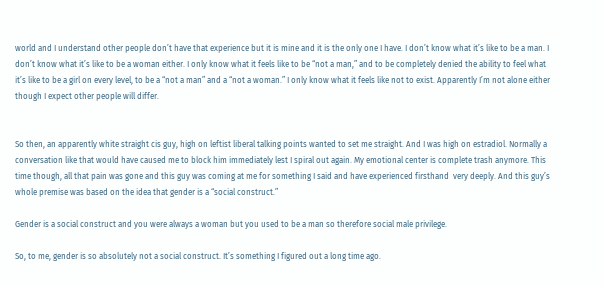world and I understand other people don’t have that experience but it is mine and it is the only one I have. I don’t know what it’s like to be a man. I don’t know what it’s like to be a woman either. I only know what it feels like to be “not a man,” and to be completely denied the ability to feel what it’s like to be a girl on every level, to be a “not a man” and a “not a woman.” I only know what it feels like not to exist. Apparently I’m not alone either though I expect other people will differ.


So then, an apparently white straight cis guy, high on leftist liberal talking points wanted to set me straight. And I was high on estradiol. Normally a conversation like that would have caused me to block him immediately lest I spiral out again. My emotional center is complete trash anymore. This time though, all that pain was gone and this guy was coming at me for something I said and have experienced firsthand  very deeply. And this guy’s whole premise was based on the idea that gender is a “social construct.”

Gender is a social construct and you were always a woman but you used to be a man so therefore social male privilege.

So, to me, gender is so absolutely not a social construct. It’s something I figured out a long time ago.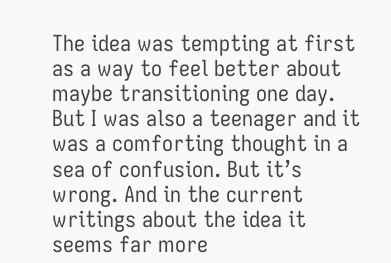The idea was tempting at first as a way to feel better about maybe transitioning one day. But I was also a teenager and it was a comforting thought in a sea of confusion. But it’s wrong. And in the current writings about the idea it seems far more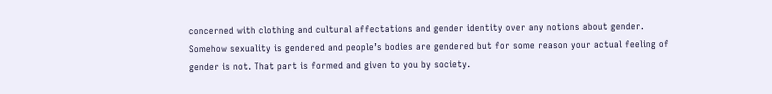concerned with clothing and cultural affectations and gender identity over any notions about gender. Somehow sexuality is gendered and people’s bodies are gendered but for some reason your actual feeling of gender is not. That part is formed and given to you by society.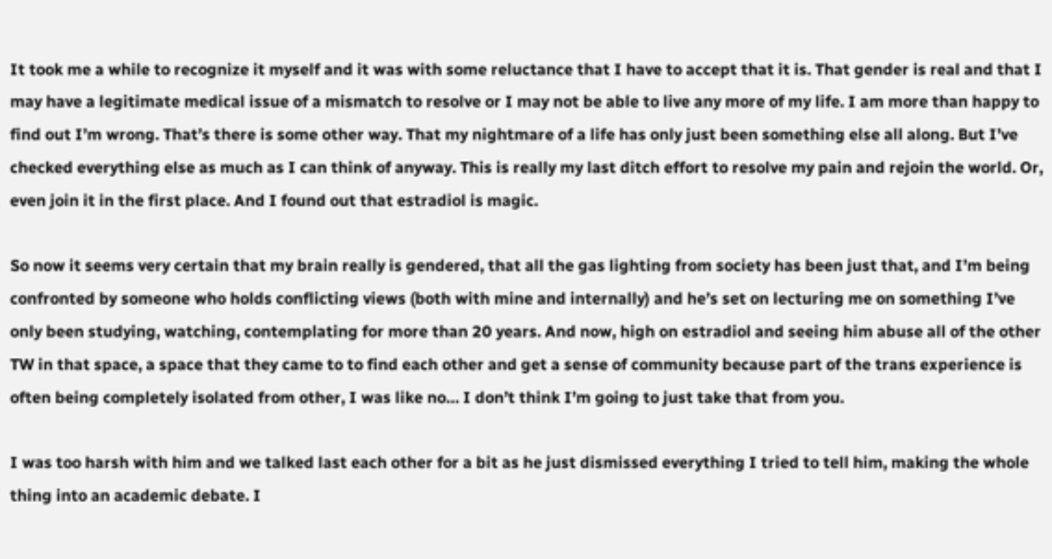It took me a while to recognize it myself and it was with some reluctance that I have to accept that it is. That gender is real and that I may have a legitimate medical issue of a mismatch to resolve or I may not be able to live any more of my life. I am more than happy to find out I’m wrong. That’s there is some other way. That my nightmare of a life has only just been something else all along. But I’ve checked everything else as much as I can think of anyway. This is really my last ditch effort to resolve my pain and rejoin the world. Or, even join it in the first place. And I found out that estradiol is magic.

So now it seems very certain that my brain really is gendered, that all the gas lighting from society has been just that, and I’m being confronted by someone who holds conflicting views (both with mine and internally) and he’s set on lecturing me on something I’ve only been studying, watching, contemplating for more than 20 years. And now, high on estradiol and seeing him abuse all of the other TW in that space, a space that they came to to find each other and get a sense of community because part of the trans experience is often being completely isolated from other, I was like no… I don’t think I’m going to just take that from you.

I was too harsh with him and we talked last each other for a bit as he just dismissed everything I tried to tell him, making the whole thing into an academic debate. I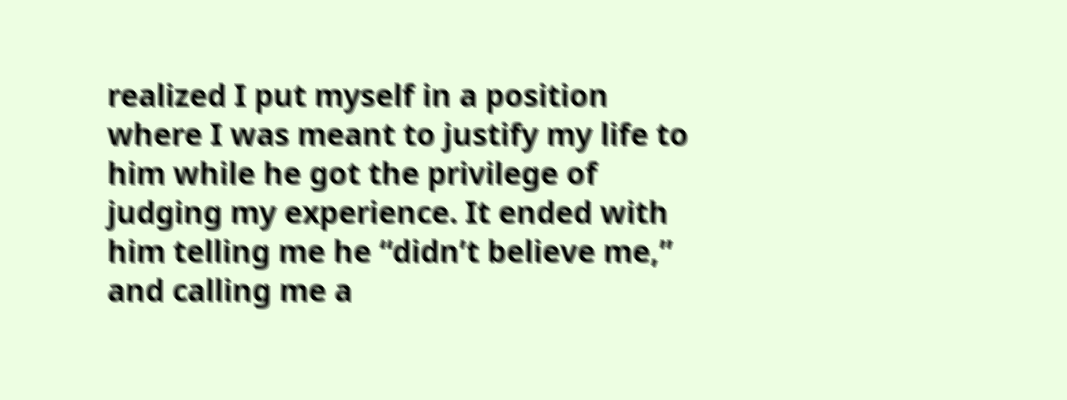realized I put myself in a position where I was meant to justify my life to him while he got the privilege of judging my experience. It ended with him telling me he “didn’t believe me,” and calling me a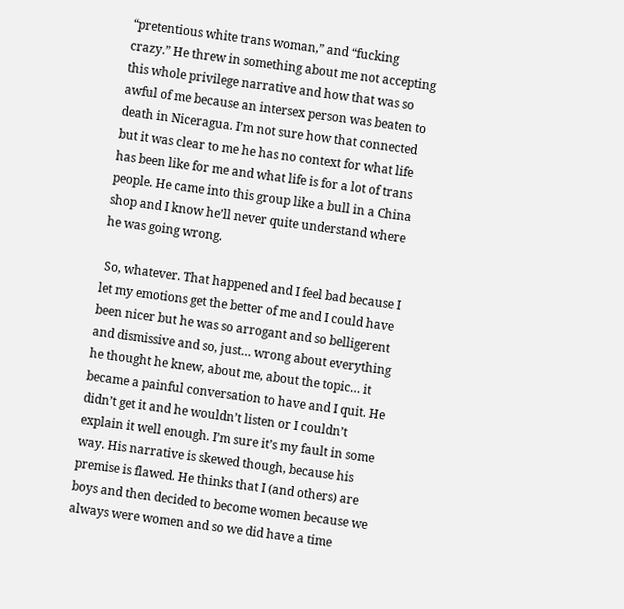“pretentious white trans woman,” and “fucking crazy.” He threw in something about me not accepting this whole privilege narrative and how that was so awful of me because an intersex person was beaten to death in Niceragua. I’m not sure how that connected but it was clear to me he has no context for what life has been like for me and what life is for a lot of trans people. He came into this group like a bull in a China shop and I know he’ll never quite understand where he was going wrong.

 So, whatever. That happened and I feel bad because I let my emotions get the better of me and I could have been nicer but he was so arrogant and so belligerent and dismissive and so, just… wrong about everything  he thought he knew, about me, about the topic… it became a painful conversation to have and I quit. He didn’t get it and he wouldn’t listen or I couldn’t explain it well enough. I’m sure it’s my fault in some way. His narrative is skewed though, because his premise is flawed. He thinks that I (and others) are boys and then decided to become women because we always were women and so we did have a time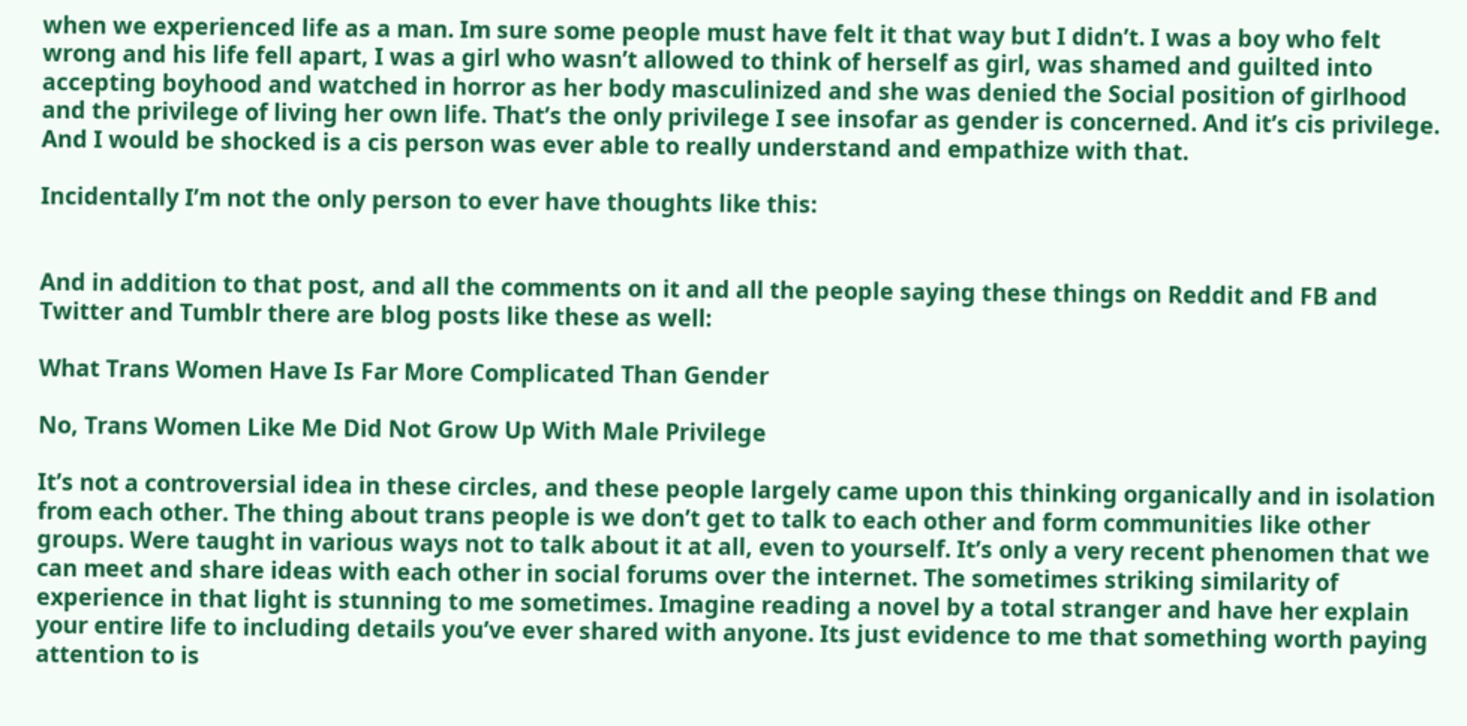when we experienced life as a man. Im sure some people must have felt it that way but I didn’t. I was a boy who felt wrong and his life fell apart, I was a girl who wasn’t allowed to think of herself as girl, was shamed and guilted into accepting boyhood and watched in horror as her body masculinized and she was denied the Social position of girlhood and the privilege of living her own life. That’s the only privilege I see insofar as gender is concerned. And it’s cis privilege. And I would be shocked is a cis person was ever able to really understand and empathize with that.

Incidentally I’m not the only person to ever have thoughts like this:


And in addition to that post, and all the comments on it and all the people saying these things on Reddit and FB and Twitter and Tumblr there are blog posts like these as well:

What Trans Women Have Is Far More Complicated Than Gender

No, Trans Women Like Me Did Not Grow Up With Male Privilege

It’s not a controversial idea in these circles, and these people largely came upon this thinking organically and in isolation from each other. The thing about trans people is we don’t get to talk to each other and form communities like other groups. Were taught in various ways not to talk about it at all, even to yourself. It’s only a very recent phenomen that we can meet and share ideas with each other in social forums over the internet. The sometimes striking similarity of experience in that light is stunning to me sometimes. Imagine reading a novel by a total stranger and have her explain your entire life to including details you’ve ever shared with anyone. Its just evidence to me that something worth paying attention to is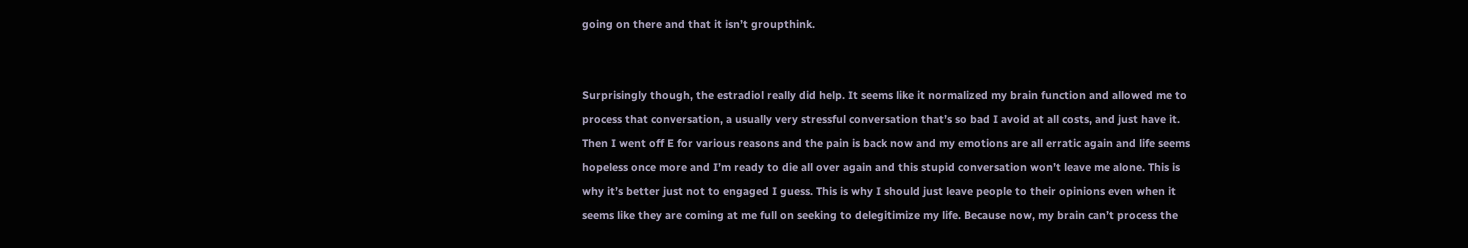going on there and that it isn’t groupthink.


Surprisingly though, the estradiol really did help. It seems like it normalized my brain function and allowed me to process that conversation, a usually very stressful conversation that’s so bad I avoid at all costs, and just have it.
Then I went off E for various reasons and the pain is back now and my emotions are all erratic again and life seems hopeless once more and I’m ready to die all over again and this stupid conversation won’t leave me alone. This is why it’s better just not to engaged I guess. This is why I should just leave people to their opinions even when it seems like they are coming at me full on seeking to delegitimize my life. Because now, my brain can’t process the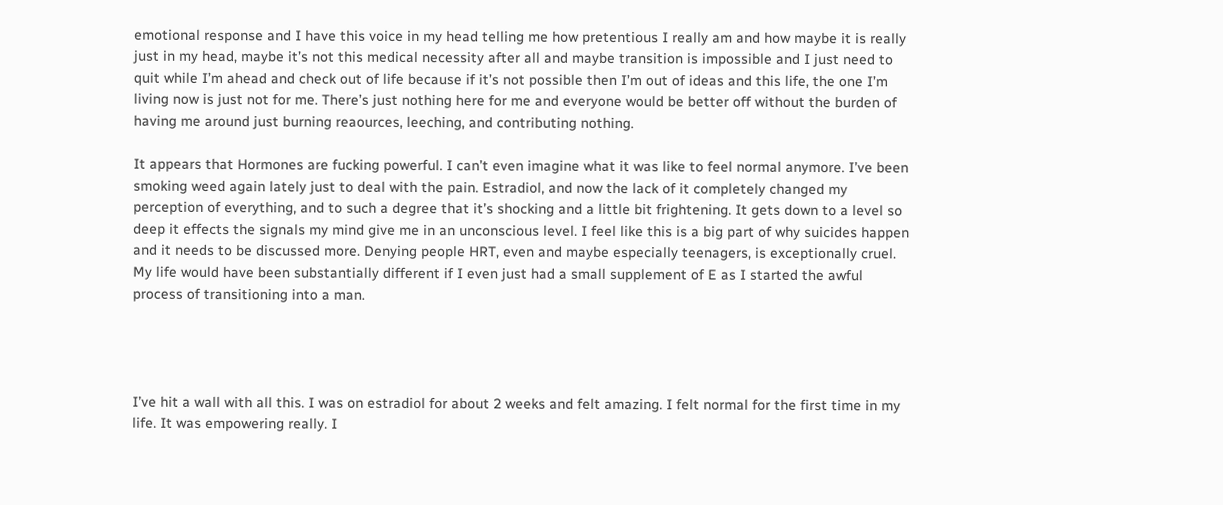emotional response and I have this voice in my head telling me how pretentious I really am and how maybe it is really just in my head, maybe it’s not this medical necessity after all and maybe transition is impossible and I just need to quit while I’m ahead and check out of life because if it’s not possible then I’m out of ideas and this life, the one I’m living now is just not for me. There’s just nothing here for me and everyone would be better off without the burden of having me around just burning reaources, leeching, and contributing nothing.

It appears that Hormones are fucking powerful. I can’t even imagine what it was like to feel normal anymore. I’ve been smoking weed again lately just to deal with the pain. Estradiol, and now the lack of it completely changed my perception of everything, and to such a degree that it’s shocking and a little bit frightening. It gets down to a level so deep it effects the signals my mind give me in an unconscious level. I feel like this is a big part of why suicides happen and it needs to be discussed more. Denying people HRT, even and maybe especially teenagers, is exceptionally cruel. My life would have been substantially different if I even just had a small supplement of E as I started the awful process of transitioning into a man.




I’ve hit a wall with all this. I was on estradiol for about 2 weeks and felt amazing. I felt normal for the first time in my life. It was empowering really. I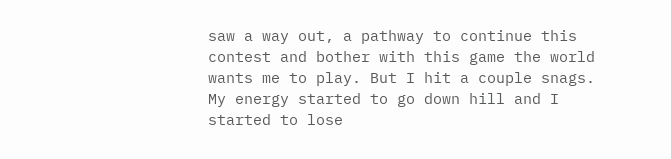saw a way out, a pathway to continue this contest and bother with this game the world wants me to play. But I hit a couple snags. My energy started to go down hill and I started to lose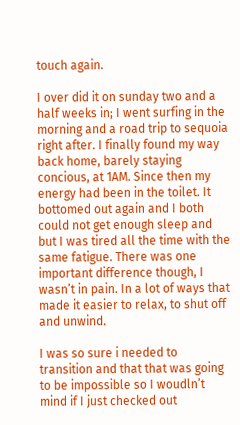touch again.

I over did it on sunday two and a half weeks in; I went surfing in the morning and a road trip to sequoia right after. I finally found my way back home, barely staying concious, at 1AM. Since then my energy had been in the toilet. It bottomed out again and I both could not get enough sleep and but I was tired all the time with the same fatigue. There was one important difference though, I wasn’t in pain. In a lot of ways that made it easier to relax, to shut off and unwind.

I was so sure i needed to transition and that that was going to be impossible so I woudln’t mind if I just checked out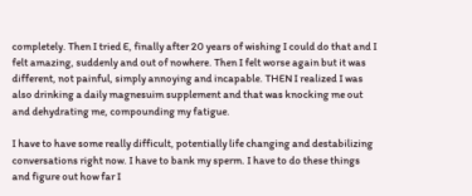completely. Then I tried E, finally after 20 years of wishing I could do that and I felt amazing, suddenly and out of nowhere. Then I felt worse again but it was different, not painful, simply annoying and incapable. THEN I realized I was also drinking a daily magnesuim supplement and that was knocking me out and dehydrating me, compounding my fatigue.

I have to have some really difficult, potentially life changing and destabilizing conversations right now. I have to bank my sperm. I have to do these things and figure out how far I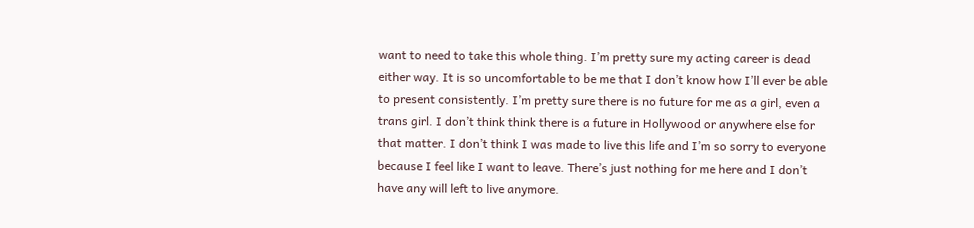want to need to take this whole thing. I’m pretty sure my acting career is dead either way. It is so uncomfortable to be me that I don’t know how I’ll ever be able to present consistently. I’m pretty sure there is no future for me as a girl, even a trans girl. I don’t think think there is a future in Hollywood or anywhere else for that matter. I don’t think I was made to live this life and I’m so sorry to everyone because I feel like I want to leave. There’s just nothing for me here and I don’t have any will left to live anymore.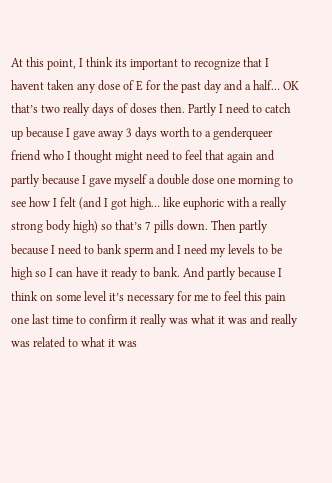At this point, I think its important to recognize that I havent taken any dose of E for the past day and a half… OK that’s two really days of doses then. Partly I need to catch up because I gave away 3 days worth to a genderqueer friend who I thought might need to feel that again and partly because I gave myself a double dose one morning to see how I felt (and I got high… like euphoric with a really strong body high) so that’s 7 pills down. Then partly because I need to bank sperm and I need my levels to be high so I can have it ready to bank. And partly because I think on some level it’s necessary for me to feel this pain one last time to confirm it really was what it was and really was related to what it was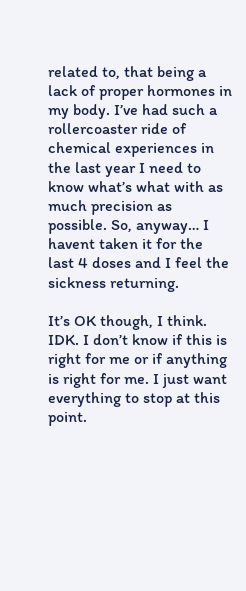related to, that being a lack of proper hormones in my body. I’ve had such a rollercoaster ride of chemical experiences in the last year I need to know what’s what with as much precision as possible. So, anyway… I havent taken it for the last 4 doses and I feel the sickness returning.

It’s OK though, I think. IDK. I don’t know if this is right for me or if anything is right for me. I just want everything to stop at this point.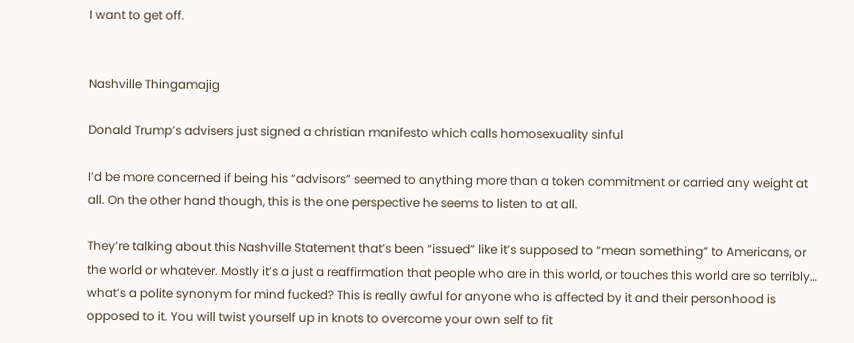I want to get off.


Nashville Thingamajig

Donald Trump’s advisers just signed a christian manifesto which calls homosexuality sinful

I’d be more concerned if being his “advisors” seemed to anything more than a token commitment or carried any weight at all. On the other hand though, this is the one perspective he seems to listen to at all.

They’re talking about this Nashville Statement that’s been “issued” like it’s supposed to “mean something” to Americans, or the world or whatever. Mostly it’s a just a reaffirmation that people who are in this world, or touches this world are so terribly… what’s a polite synonym for mind fucked? This is really awful for anyone who is affected by it and their personhood is opposed to it. You will twist yourself up in knots to overcome your own self to fit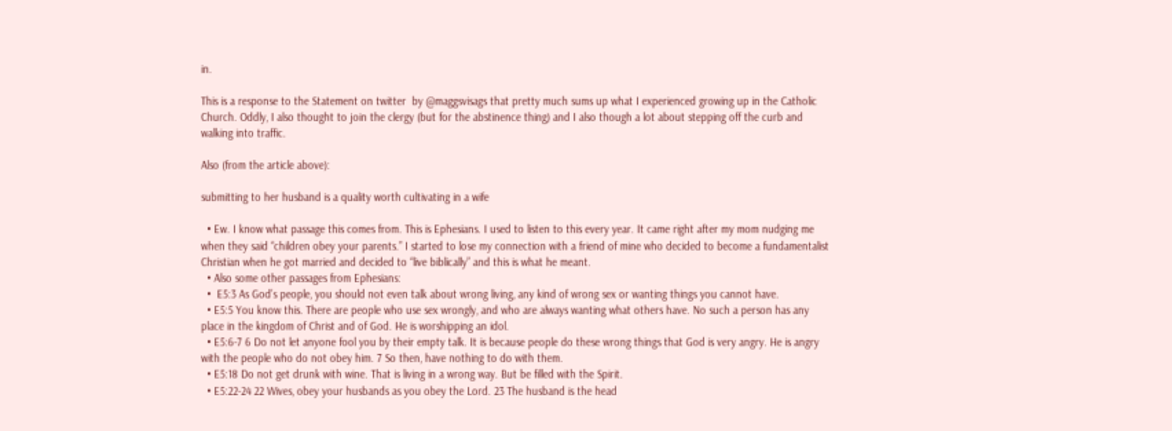in.

This is a response to the Statement on twitter  by @maggsvisags that pretty much sums up what I experienced growing up in the Catholic Church. Oddly, I also thought to join the clergy (but for the abstinence thing) and I also though a lot about stepping off the curb and walking into traffic.

Also (from the article above):

submitting to her husband is a quality worth cultivating in a wife

  • Ew. I know what passage this comes from. This is Ephesians. I used to listen to this every year. It came right after my mom nudging me when they said “children obey your parents.” I started to lose my connection with a friend of mine who decided to become a fundamentalist Christian when he got married and decided to “live biblically” and this is what he meant.
  • Also some other passages from Ephesians:
  •  E5:3 As God’s people, you should not even talk about wrong living, any kind of wrong sex or wanting things you cannot have.
  • E5:5 You know this. There are people who use sex wrongly, and who are always wanting what others have. No such a person has any place in the kingdom of Christ and of God. He is worshipping an idol.
  • E5:6-7 6 Do not let anyone fool you by their empty talk. It is because people do these wrong things that God is very angry. He is angry with the people who do not obey him. 7 So then, have nothing to do with them.
  • E5:18 Do not get drunk with wine. That is living in a wrong way. But be filled with the Spirit.
  • E5:22-24 22 Wives, obey your husbands as you obey the Lord. 23 The husband is the head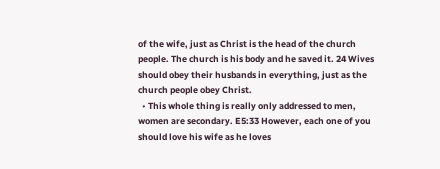of the wife, just as Christ is the head of the church people. The church is his body and he saved it. 24 Wives should obey their husbands in everything, just as the church people obey Christ.
  • This whole thing is really only addressed to men, women are secondary. E5:33 However, each one of you should love his wife as he loves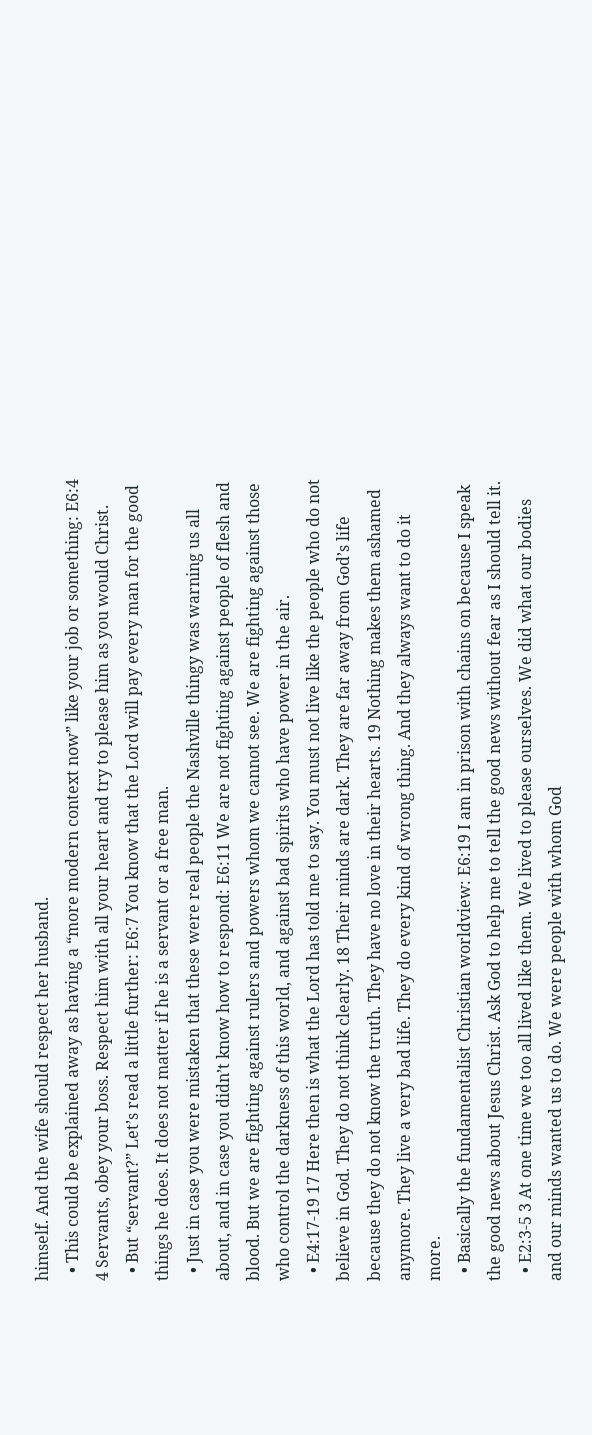himself. And the wife should respect her husband.
  • This could be explained away as having a “more modern context now” like your job or something: E6:4 4 Servants, obey your boss. Respect him with all your heart and try to please him as you would Christ.
  • But “servant?” Let’s read a little further: E6:7 You know that the Lord will pay every man for the good things he does. It does not matter if he is a servant or a free man.
  • Just in case you were mistaken that these were real people the Nashville thingy was warning us all about, and in case you didn’t know how to respond: E6:11 We are not fighting against people of flesh and blood. But we are fighting against rulers and powers whom we cannot see. We are fighting against those who control the darkness of this world, and against bad spirits who have power in the air.
  • E4:17-19 17 Here then is what the Lord has told me to say. You must not live like the people who do not believe in God. They do not think clearly. 18 Their minds are dark. They are far away from God’s life because they do not know the truth. They have no love in their hearts. 19 Nothing makes them ashamed anymore. They live a very bad life. They do every kind of wrong thing. And they always want to do it more.
  • Basically the fundamentalist Christian worldview: E6:19 I am in prison with chains on because I speak the good news about Jesus Christ. Ask God to help me to tell the good news without fear as I should tell it.
  • E2:3-5 3 At one time we too all lived like them. We lived to please ourselves. We did what our bodies and our minds wanted us to do. We were people with whom God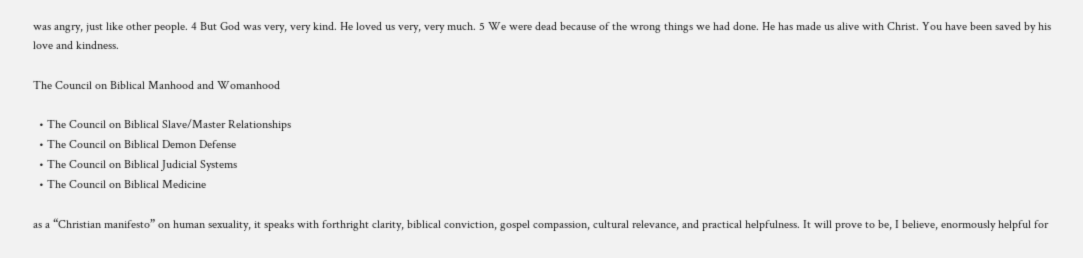was angry, just like other people. 4 But God was very, very kind. He loved us very, very much. 5 We were dead because of the wrong things we had done. He has made us alive with Christ. You have been saved by his love and kindness.

The Council on Biblical Manhood and Womanhood

  • The Council on Biblical Slave/Master Relationships
  • The Council on Biblical Demon Defense
  • The Council on Biblical Judicial Systems
  • The Council on Biblical Medicine

as a “Christian manifesto” on human sexuality, it speaks with forthright clarity, biblical conviction, gospel compassion, cultural relevance, and practical helpfulness. It will prove to be, I believe, enormously helpful for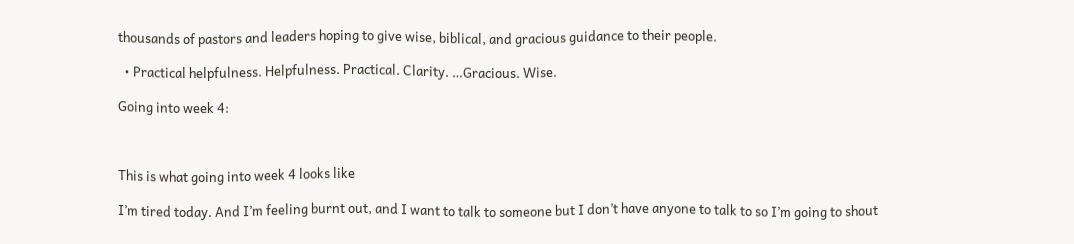thousands of pastors and leaders hoping to give wise, biblical, and gracious guidance to their people.

  • Practical helpfulness. Helpfulness. Practical. Clarity. …Gracious. Wise.

Going into week 4:



This is what going into week 4 looks like

I’m tired today. And I’m feeling burnt out, and I want to talk to someone but I don’t have anyone to talk to so I’m going to shout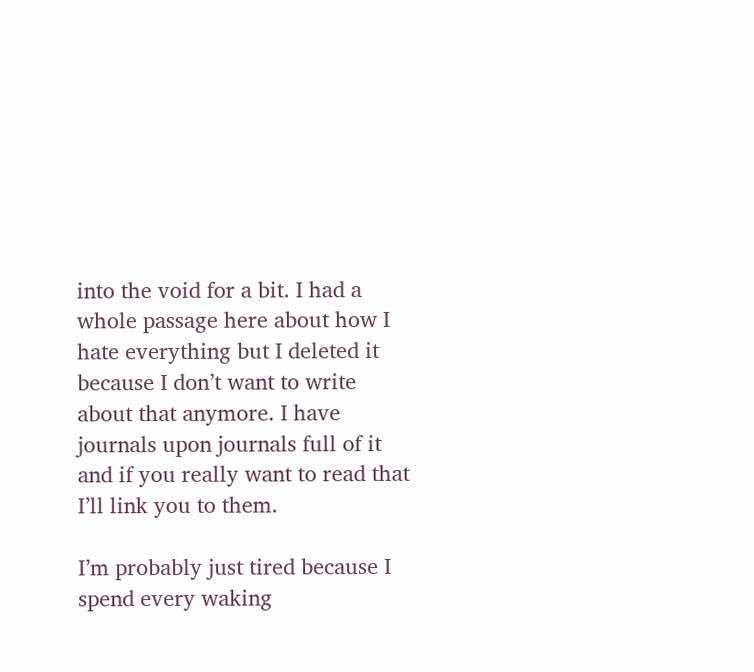into the void for a bit. I had a whole passage here about how I hate everything but I deleted it because I don’t want to write about that anymore. I have journals upon journals full of it and if you really want to read that I’ll link you to them.

I’m probably just tired because I spend every waking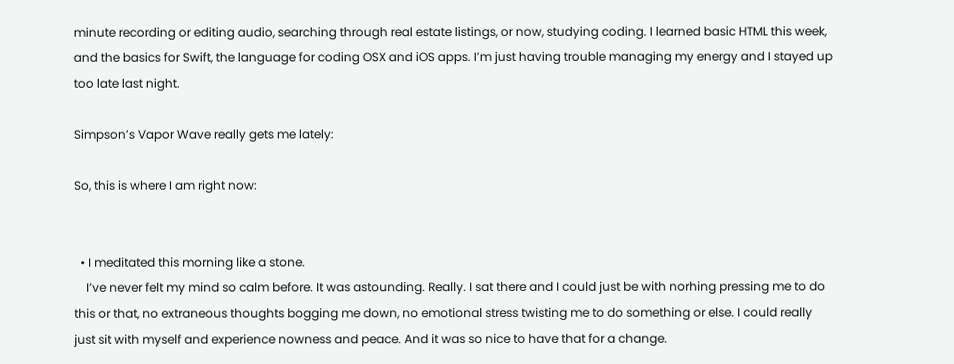minute recording or editing audio, searching through real estate listings, or now, studying coding. I learned basic HTML this week, and the basics for Swift, the language for coding OSX and iOS apps. I’m just having trouble managing my energy and I stayed up too late last night.

Simpson’s Vapor Wave really gets me lately:

So, this is where I am right now:


  • I meditated this morning like a stone.
    I’ve never felt my mind so calm before. It was astounding. Really. I sat there and I could just be with norhing pressing me to do this or that, no extraneous thoughts bogging me down, no emotional stress twisting me to do something or else. I could really just sit with myself and experience nowness and peace. And it was so nice to have that for a change.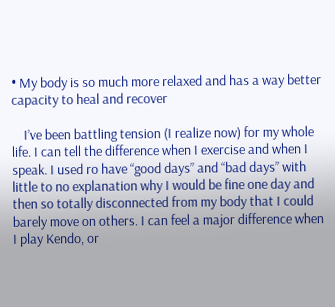• My body is so much more relaxed and has a way better capacity to heal and recover

    I’ve been battling tension (I realize now) for my whole life. I can tell the difference when I exercise and when I speak. I used ro have “good days” and “bad days” with little to no explanation why I would be fine one day and then so totally disconnected from my body that I could barely move on others. I can feel a major difference when I play Kendo, or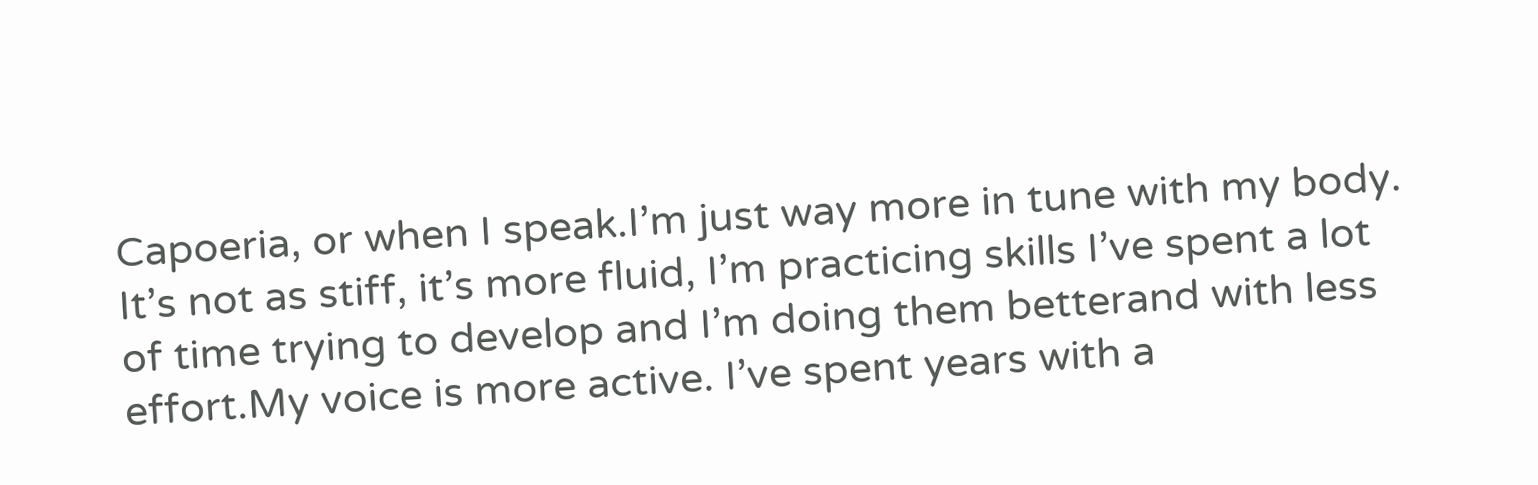Capoeria, or when I speak.I’m just way more in tune with my body. It’s not as stiff, it’s more fluid, I’m practicing skills I’ve spent a lot of time trying to develop and I’m doing them betterand with less effort.My voice is more active. I’ve spent years with a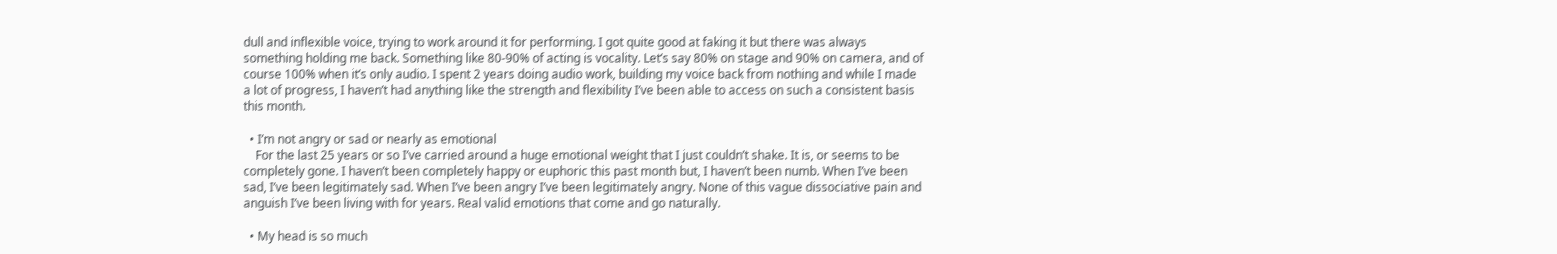dull and inflexible voice, trying to work around it for performing. I got quite good at faking it but there was always something holding me back. Something like 80-90% of acting is vocality. Let’s say 80% on stage and 90% on camera, and of course 100% when it’s only audio. I spent 2 years doing audio work, building my voice back from nothing and while I made a lot of progress, I haven’t had anything like the strength and flexibility I’ve been able to access on such a consistent basis this month.

  • I’m not angry or sad or nearly as emotional
    For the last 25 years or so I’ve carried around a huge emotional weight that I just couldn’t shake. It is, or seems to be completely gone. I haven’t been completely happy or euphoric this past month but, I haven’t been numb. When I’ve been sad, I’ve been legitimately sad. When I’ve been angry I’ve been legitimately angry. None of this vague dissociative pain and anguish I’ve been living with for years. Real valid emotions that come and go naturally.

  • My head is so much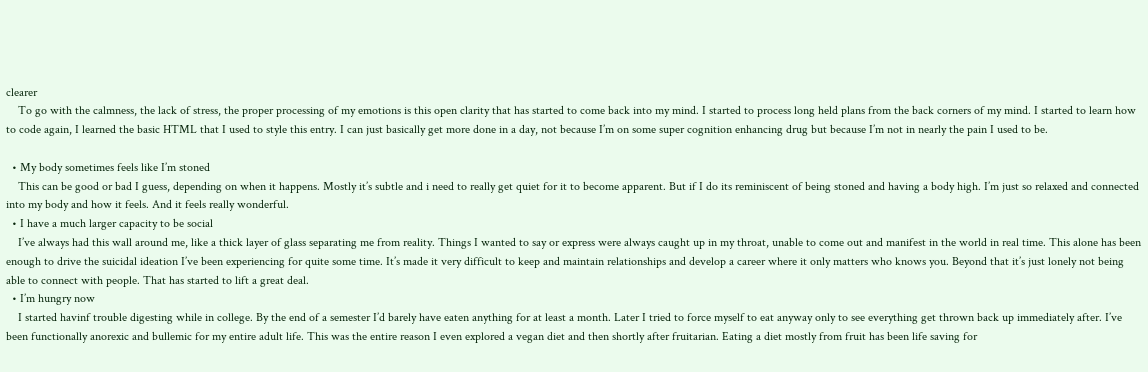clearer
    To go with the calmness, the lack of stress, the proper processing of my emotions is this open clarity that has started to come back into my mind. I started to process long held plans from the back corners of my mind. I started to learn how to code again, I learned the basic HTML that I used to style this entry. I can just basically get more done in a day, not because I’m on some super cognition enhancing drug but because I’m not in nearly the pain I used to be.

  • My body sometimes feels like I’m stoned
    This can be good or bad I guess, depending on when it happens. Mostly it’s subtle and i need to really get quiet for it to become apparent. But if I do its reminiscent of being stoned and having a body high. I’m just so relaxed and connected into my body and how it feels. And it feels really wonderful.
  • I have a much larger capacity to be social
    I’ve always had this wall around me, like a thick layer of glass separating me from reality. Things I wanted to say or express were always caught up in my throat, unable to come out and manifest in the world in real time. This alone has been enough to drive the suicidal ideation I’ve been experiencing for quite some time. It’s made it very difficult to keep and maintain relationships and develop a career where it only matters who knows you. Beyond that it’s just lonely not being able to connect with people. That has started to lift a great deal.
  • I’m hungry now
    I started havinf trouble digesting while in college. By the end of a semester I’d barely have eaten anything for at least a month. Later I tried to force myself to eat anyway only to see everything get thrown back up immediately after. I’ve been functionally anorexic and bullemic for my entire adult life. This was the entire reason I even explored a vegan diet and then shortly after fruitarian. Eating a diet mostly from fruit has been life saving for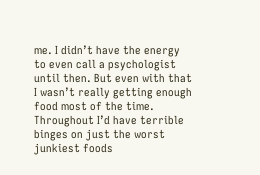me. I didn’t have the energy to even call a psychologist until then. But even with that I wasn’t really getting enough food most of the time. Throughout I’d have terrible binges on just the worst junkiest foods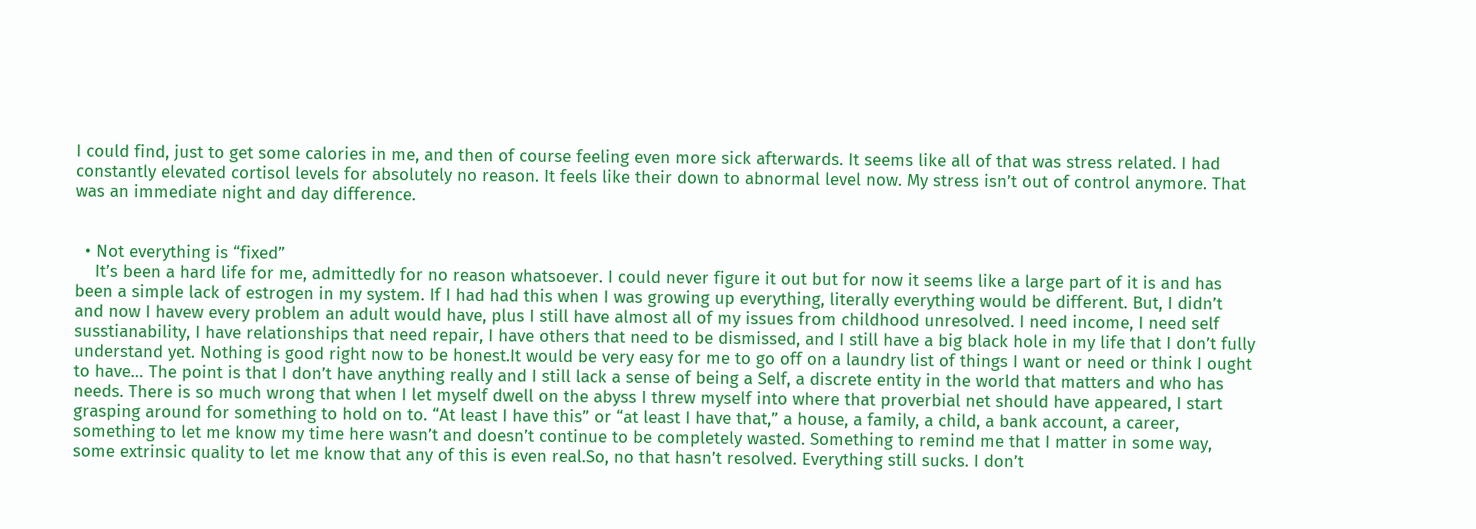I could find, just to get some calories in me, and then of course feeling even more sick afterwards. It seems like all of that was stress related. I had constantly elevated cortisol levels for absolutely no reason. It feels like their down to abnormal level now. My stress isn’t out of control anymore. That was an immediate night and day difference.


  • Not everything is “fixed”
    It’s been a hard life for me, admittedly for no reason whatsoever. I could never figure it out but for now it seems like a large part of it is and has been a simple lack of estrogen in my system. If I had had this when I was growing up everything, literally everything would be different. But, I didn’t and now I havew every problem an adult would have, plus I still have almost all of my issues from childhood unresolved. I need income, I need self susstianability, I have relationships that need repair, I have others that need to be dismissed, and I still have a big black hole in my life that I don’t fully understand yet. Nothing is good right now to be honest.It would be very easy for me to go off on a laundry list of things I want or need or think I ought to have… The point is that I don’t have anything really and I still lack a sense of being a Self, a discrete entity in the world that matters and who has needs. There is so much wrong that when I let myself dwell on the abyss I threw myself into where that proverbial net should have appeared, I start grasping around for something to hold on to. “At least I have this” or “at least I have that,” a house, a family, a child, a bank account, a career, something to let me know my time here wasn’t and doesn’t continue to be completely wasted. Something to remind me that I matter in some way, some extrinsic quality to let me know that any of this is even real.So, no that hasn’t resolved. Everything still sucks. I don’t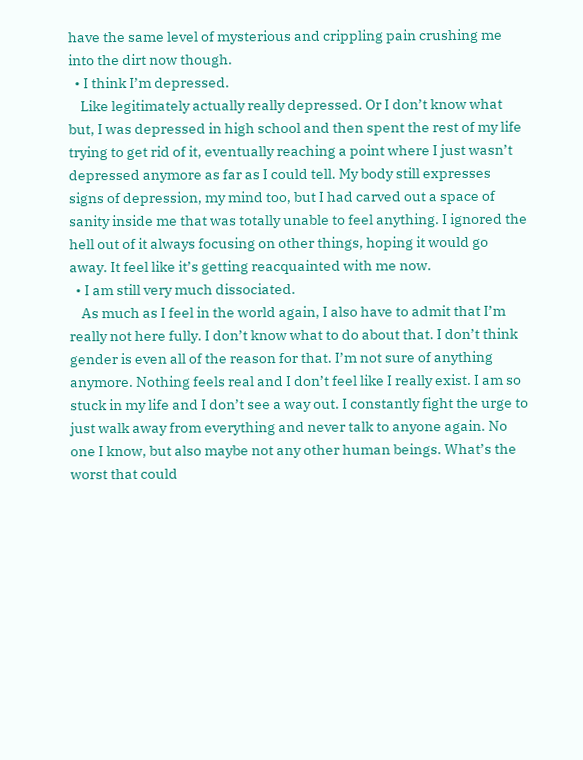have the same level of mysterious and crippling pain crushing me into the dirt now though.
  • I think I’m depressed.
    Like legitimately actually really depressed. Or I don’t know what but, I was depressed in high school and then spent the rest of my life trying to get rid of it, eventually reaching a point where I just wasn’t depressed anymore as far as I could tell. My body still expresses signs of depression, my mind too, but I had carved out a space of sanity inside me that was totally unable to feel anything. I ignored the hell out of it always focusing on other things, hoping it would go away. It feel like it’s getting reacquainted with me now.
  • I am still very much dissociated.
    As much as I feel in the world again, I also have to admit that I’m really not here fully. I don’t know what to do about that. I don’t think gender is even all of the reason for that. I’m not sure of anything anymore. Nothing feels real and I don’t feel like I really exist. I am so stuck in my life and I don’t see a way out. I constantly fight the urge to just walk away from everything and never talk to anyone again. No one I know, but also maybe not any other human beings. What’s the worst that could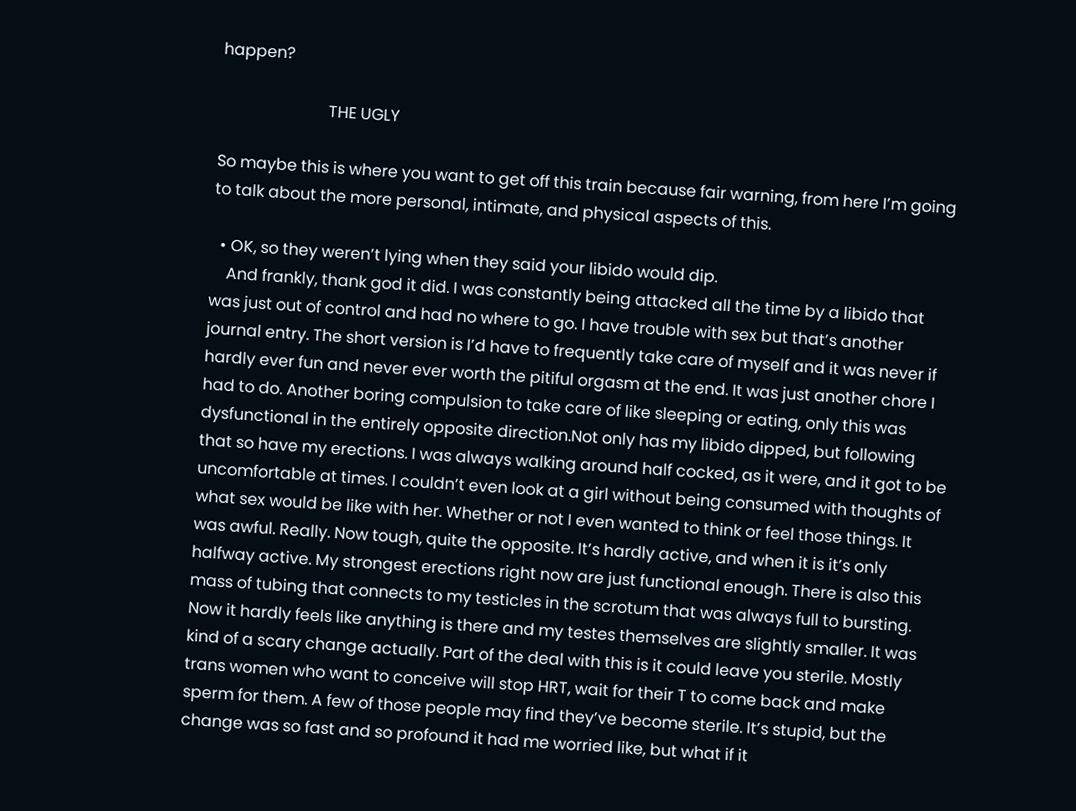happen?

                           THE UGLY

So maybe this is where you want to get off this train because fair warning, from here I’m going to talk about the more personal, intimate, and physical aspects of this.

  • OK, so they weren’t lying when they said your libido would dip.
    And frankly, thank god it did. I was constantly being attacked all the time by a libido that was just out of control and had no where to go. I have trouble with sex but that’s another journal entry. The short version is I’d have to frequently take care of myself and it was never if hardly ever fun and never ever worth the pitiful orgasm at the end. It was just another chore I had to do. Another boring compulsion to take care of like sleeping or eating, only this was dysfunctional in the entirely opposite direction.Not only has my libido dipped, but following that so have my erections. I was always walking around half cocked, as it were, and it got to be uncomfortable at times. I couldn’t even look at a girl without being consumed with thoughts of what sex would be like with her. Whether or not I even wanted to think or feel those things. It was awful. Really. Now tough, quite the opposite. It’s hardly active, and when it is it’s only halfway active. My strongest erections right now are just functional enough. There is also this mass of tubing that connects to my testicles in the scrotum that was always full to bursting. Now it hardly feels like anything is there and my testes themselves are slightly smaller. It was kind of a scary change actually. Part of the deal with this is it could leave you sterile. Mostly trans women who want to conceive will stop HRT, wait for their T to come back and make sperm for them. A few of those people may find they’ve become sterile. It’s stupid, but the change was so fast and so profound it had me worried like, but what if it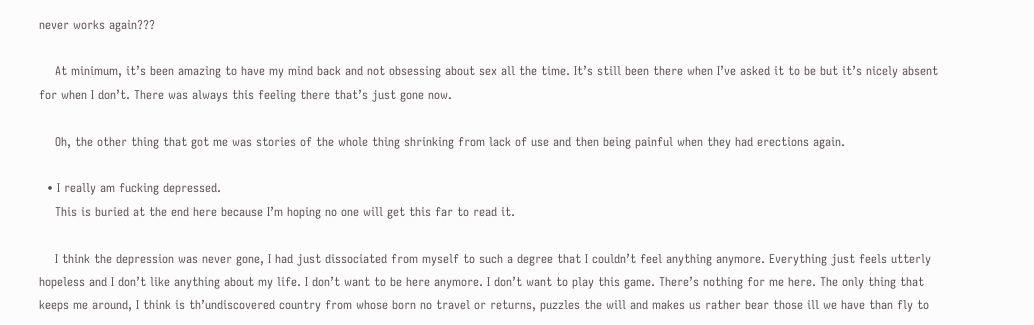never works again???

    At minimum, it’s been amazing to have my mind back and not obsessing about sex all the time. It’s still been there when I’ve asked it to be but it’s nicely absent for when I don’t. There was always this feeling there that’s just gone now.

    Oh, the other thing that got me was stories of the whole thing shrinking from lack of use and then being painful when they had erections again.

  • I really am fucking depressed.
    This is buried at the end here because I’m hoping no one will get this far to read it.

    I think the depression was never gone, I had just dissociated from myself to such a degree that I couldn’t feel anything anymore. Everything just feels utterly hopeless and I don’t like anything about my life. I don’t want to be here anymore. I don’t want to play this game. There’s nothing for me here. The only thing that keeps me around, I think is th’undiscovered country from whose born no travel or returns, puzzles the will and makes us rather bear those ill we have than fly to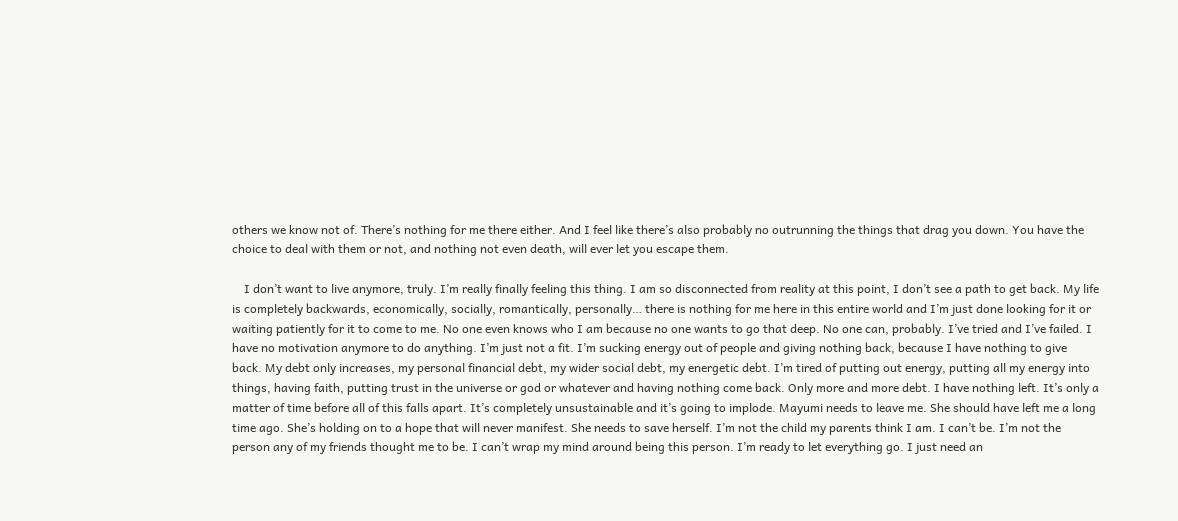others we know not of. There’s nothing for me there either. And I feel like there’s also probably no outrunning the things that drag you down. You have the choice to deal with them or not, and nothing not even death, will ever let you escape them.

    I don’t want to live anymore, truly. I’m really finally feeling this thing. I am so disconnected from reality at this point, I don’t see a path to get back. My life is completely backwards, economically, socially, romantically, personally… there is nothing for me here in this entire world and I’m just done looking for it or waiting patiently for it to come to me. No one even knows who I am because no one wants to go that deep. No one can, probably. I’ve tried and I’ve failed. I have no motivation anymore to do anything. I’m just not a fit. I’m sucking energy out of people and giving nothing back, because I have nothing to give back. My debt only increases, my personal financial debt, my wider social debt, my energetic debt. I’m tired of putting out energy, putting all my energy into things, having faith, putting trust in the universe or god or whatever and having nothing come back. Only more and more debt. I have nothing left. It’s only a matter of time before all of this falls apart. It’s completely unsustainable and it’s going to implode. Mayumi needs to leave me. She should have left me a long time ago. She’s holding on to a hope that will never manifest. She needs to save herself. I’m not the child my parents think I am. I can’t be. I’m not the person any of my friends thought me to be. I can’t wrap my mind around being this person. I’m ready to let everything go. I just need an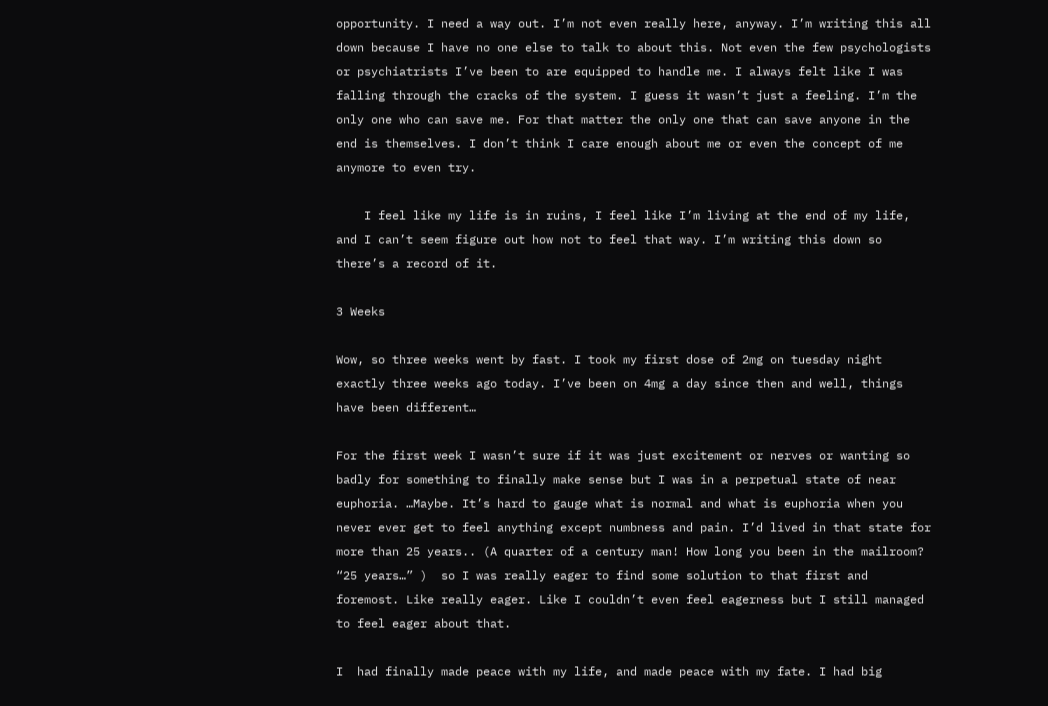opportunity. I need a way out. I’m not even really here, anyway. I’m writing this all down because I have no one else to talk to about this. Not even the few psychologists or psychiatrists I’ve been to are equipped to handle me. I always felt like I was falling through the cracks of the system. I guess it wasn’t just a feeling. I’m the only one who can save me. For that matter the only one that can save anyone in the end is themselves. I don’t think I care enough about me or even the concept of me anymore to even try.

    I feel like my life is in ruins, I feel like I’m living at the end of my life, and I can’t seem figure out how not to feel that way. I’m writing this down so there’s a record of it.

3 Weeks

Wow, so three weeks went by fast. I took my first dose of 2mg on tuesday night exactly three weeks ago today. I’ve been on 4mg a day since then and well, things have been different…

For the first week I wasn’t sure if it was just excitement or nerves or wanting so badly for something to finally make sense but I was in a perpetual state of near euphoria. …Maybe. It’s hard to gauge what is normal and what is euphoria when you never ever get to feel anything except numbness and pain. I’d lived in that state for more than 25 years.. (A quarter of a century man! How long you been in the mailroom? “25 years…” )  so I was really eager to find some solution to that first and foremost. Like really eager. Like I couldn’t even feel eagerness but I still managed to feel eager about that.

I  had finally made peace with my life, and made peace with my fate. I had big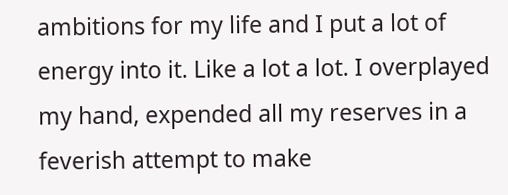ambitions for my life and I put a lot of energy into it. Like a lot a lot. I overplayed my hand, expended all my reserves in a feverish attempt to make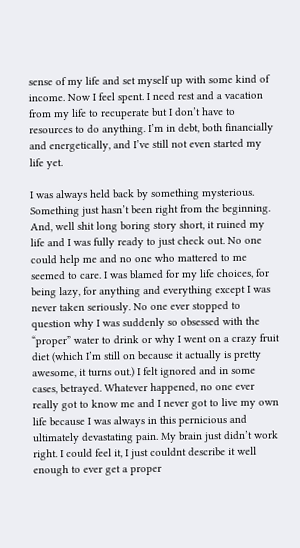sense of my life and set myself up with some kind of income. Now I feel spent. I need rest and a vacation from my life to recuperate but I don’t have to resources to do anything. I’m in debt, both financially and energetically, and I’ve still not even started my life yet.

I was always held back by something mysterious. Something just hasn’t been right from the beginning. And, well shit long boring story short, it ruined my life and I was fully ready to just check out. No one could help me and no one who mattered to me seemed to care. I was blamed for my life choices, for being lazy, for anything and everything except I was never taken seriously. No one ever stopped to question why I was suddenly so obsessed with the “proper” water to drink or why I went on a crazy fruit diet (which I’m still on because it actually is pretty awesome, it turns out.) I felt ignored and in some cases, betrayed. Whatever happened, no one ever really got to know me and I never got to live my own life because I was always in this pernicious and ultimately devastating pain. My brain just didn’t work right. I could feel it, I just couldnt describe it well enough to ever get a proper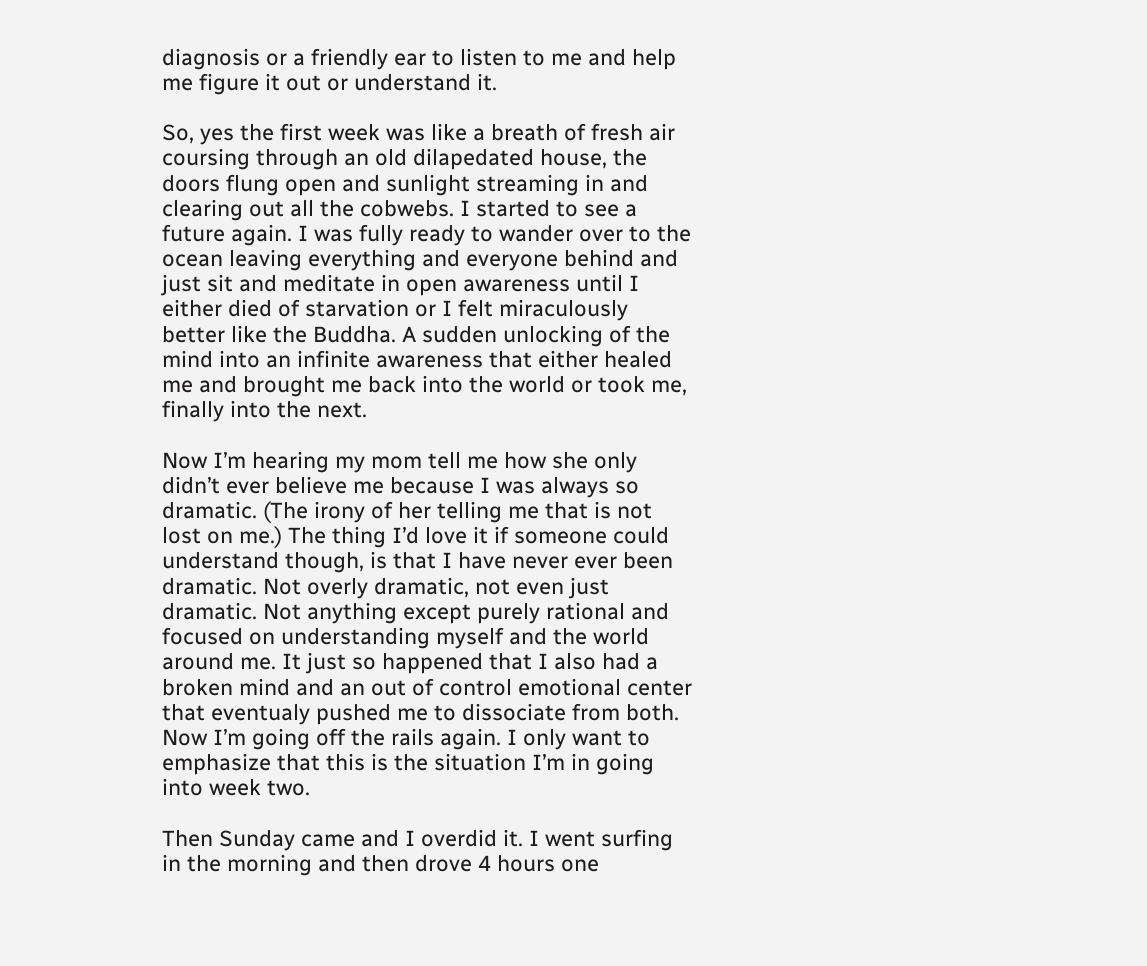diagnosis or a friendly ear to listen to me and help me figure it out or understand it.

So, yes the first week was like a breath of fresh air coursing through an old dilapedated house, the doors flung open and sunlight streaming in and clearing out all the cobwebs. I started to see a future again. I was fully ready to wander over to the ocean leaving everything and everyone behind and just sit and meditate in open awareness until I either died of starvation or I felt miraculously better like the Buddha. A sudden unlocking of the mind into an infinite awareness that either healed me and brought me back into the world or took me, finally into the next.

Now I’m hearing my mom tell me how she only didn’t ever believe me because I was always so dramatic. (The irony of her telling me that is not lost on me.) The thing I’d love it if someone could understand though, is that I have never ever been dramatic. Not overly dramatic, not even just dramatic. Not anything except purely rational and focused on understanding myself and the world around me. It just so happened that I also had a broken mind and an out of control emotional center that eventualy pushed me to dissociate from both. Now I’m going off the rails again. I only want to emphasize that this is the situation I’m in going into week two.

Then Sunday came and I overdid it. I went surfing in the morning and then drove 4 hours one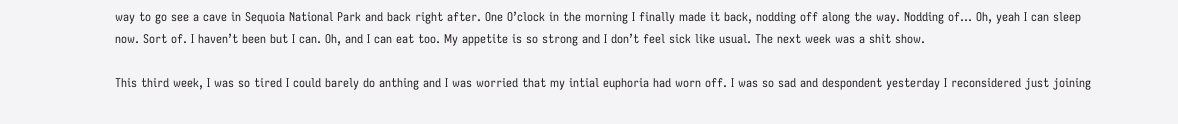way to go see a cave in Sequoia National Park and back right after. One O’clock in the morning I finally made it back, nodding off along the way. Nodding of… Oh, yeah I can sleep now. Sort of. I haven’t been but I can. Oh, and I can eat too. My appetite is so strong and I don’t feel sick like usual. The next week was a shit show.

This third week, I was so tired I could barely do anthing and I was worried that my intial euphoria had worn off. I was so sad and despondent yesterday I reconsidered just joining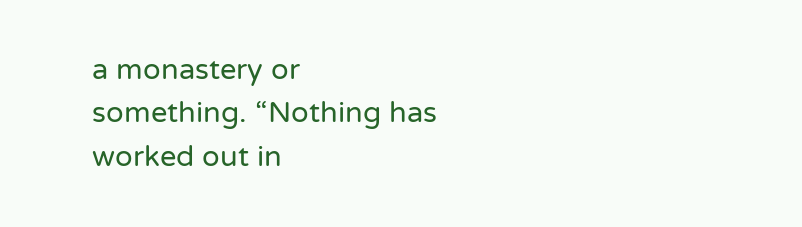a monastery or something. “Nothing has worked out in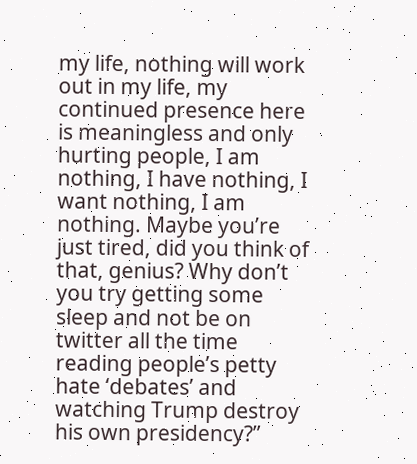my life, nothing will work out in my life, my continued presence here is meaningless and only hurting people, I am nothing, I have nothing, I want nothing, I am nothing. Maybe you’re just tired, did you think of that, genius? Why don’t you try getting some sleep and not be on twitter all the time reading people’s petty hate ‘debates’ and watching Trump destroy his own presidency?”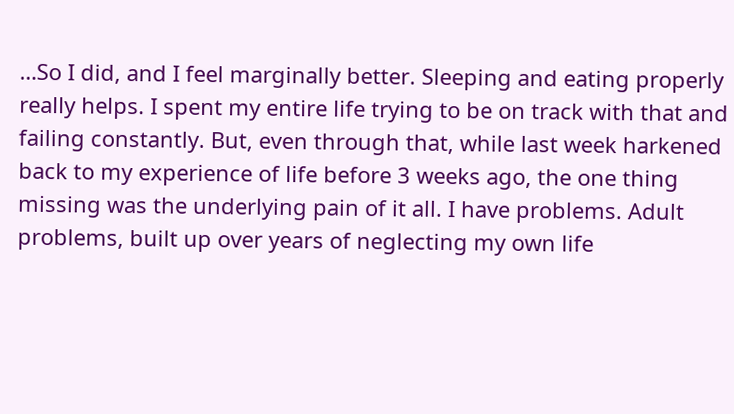…So I did, and I feel marginally better. Sleeping and eating properly really helps. I spent my entire life trying to be on track with that and failing constantly. But, even through that, while last week harkened back to my experience of life before 3 weeks ago, the one thing missing was the underlying pain of it all. I have problems. Adult problems, built up over years of neglecting my own life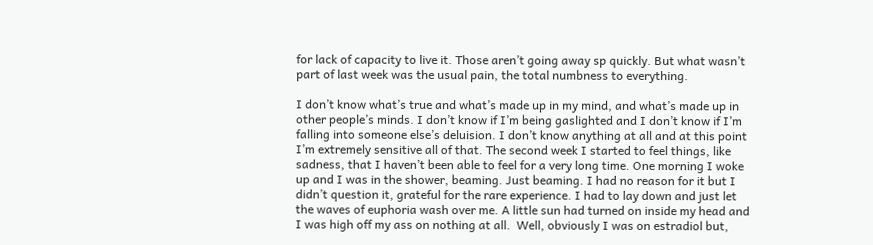for lack of capacity to live it. Those aren’t going away sp quickly. But what wasn’t part of last week was the usual pain, the total numbness to everything.

I don’t know what’s true and what’s made up in my mind, and what’s made up in other people’s minds. I don’t know if I’m being gaslighted and I don’t know if I’m falling into someone else’s deluision. I don’t know anything at all and at this point I’m extremely sensitive all of that. The second week I started to feel things, like sadness, that I haven’t been able to feel for a very long time. One morning I woke up and I was in the shower, beaming. Just beaming. I had no reason for it but I didn’t question it, grateful for the rare experience. I had to lay down and just let the waves of euphoria wash over me. A little sun had turned on inside my head and I was high off my ass on nothing at all.  Well, obviously I was on estradiol but,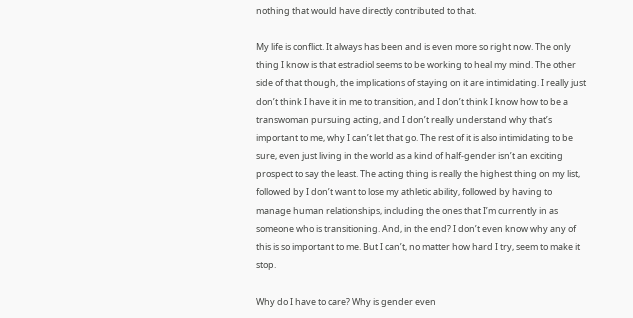nothing that would have directly contributed to that.

My life is conflict. It always has been and is even more so right now. The only thing I know is that estradiol seems to be working to heal my mind. The other side of that though, the implications of staying on it are intimidating. I really just don’t think I have it in me to transition, and I don’t think I know how to be a transwoman pursuing acting, and I don’t really understand why that’s important to me, why I can’t let that go. The rest of it is also intimidating to be sure, even just living in the world as a kind of half-gender isn’t an exciting prospect to say the least. The acting thing is really the highest thing on my list, followed by I don’t want to lose my athletic ability, followed by having to manage human relationships, including the ones that I’m currently in as someone who is transitioning. And, in the end? I don’t even know why any of this is so important to me. But I can’t, no matter how hard I try, seem to make it stop.

Why do I have to care? Why is gender even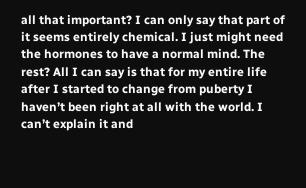all that important? I can only say that part of it seems entirely chemical. I just might need the hormones to have a normal mind. The rest? All I can say is that for my entire life after I started to change from puberty I haven’t been right at all with the world. I can’t explain it and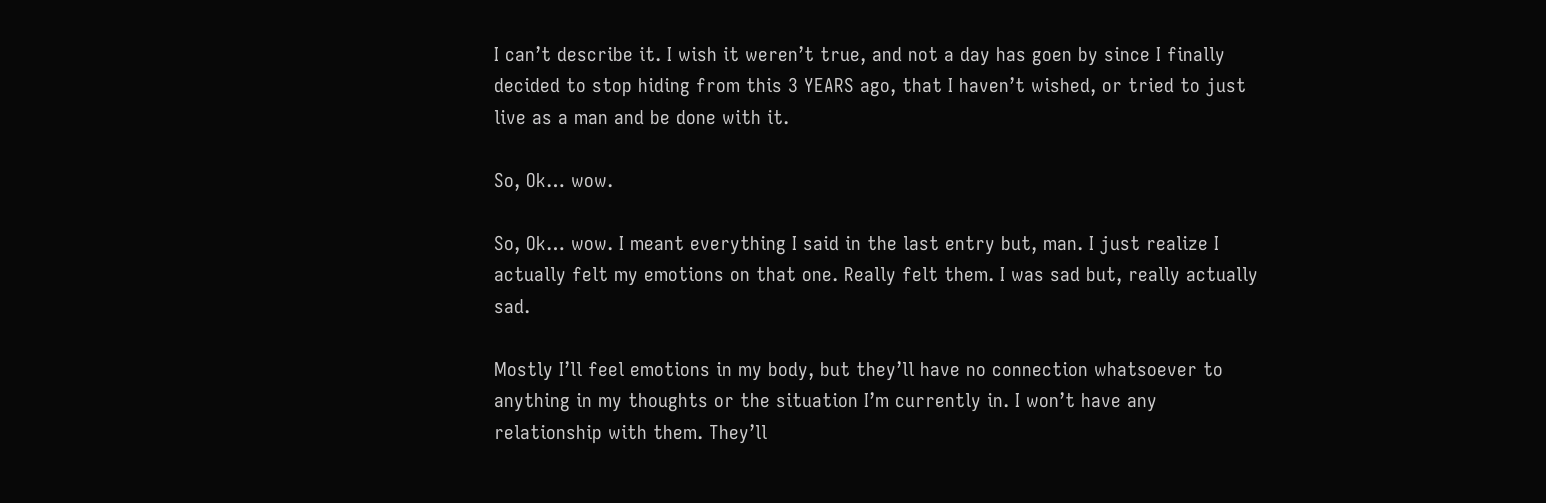I can’t describe it. I wish it weren’t true, and not a day has goen by since I finally decided to stop hiding from this 3 YEARS ago, that I haven’t wished, or tried to just live as a man and be done with it.

So, Ok… wow.

So, Ok… wow. I meant everything I said in the last entry but, man. I just realize I actually felt my emotions on that one. Really felt them. I was sad but, really actually sad.

Mostly I’ll feel emotions in my body, but they’ll have no connection whatsoever to anything in my thoughts or the situation I’m currently in. I won’t have any relationship with them. They’ll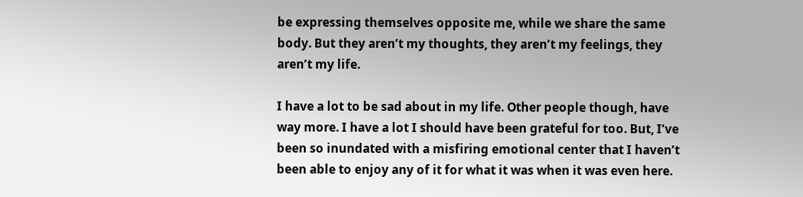be expressing themselves opposite me, while we share the same body. But they aren’t my thoughts, they aren’t my feelings, they aren’t my life.

I have a lot to be sad about in my life. Other people though, have way more. I have a lot I should have been grateful for too. But, I’ve been so inundated with a misfiring emotional center that I haven’t been able to enjoy any of it for what it was when it was even here.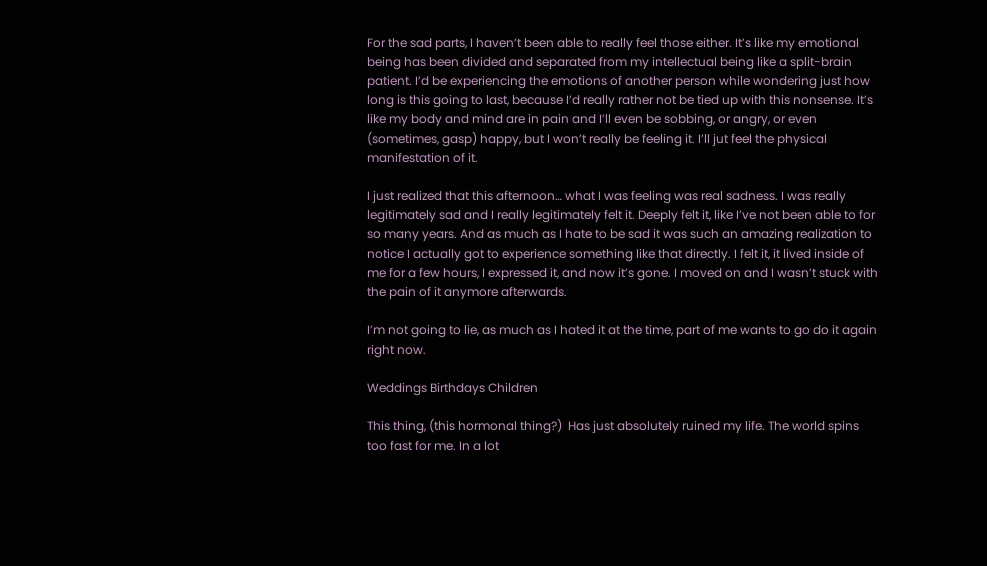For the sad parts, I haven’t been able to really feel those either. It’s like my emotional being has been divided and separated from my intellectual being like a split-brain patient. I’d be experiencing the emotions of another person while wondering just how long is this going to last, because I’d really rather not be tied up with this nonsense. It’s like my body and mind are in pain and I’ll even be sobbing, or angry, or even (sometimes, gasp) happy, but I won’t really be feeling it. I’ll jut feel the physical manifestation of it.

I just realized that this afternoon… what I was feeling was real sadness. I was really legitimately sad and I really legitimately felt it. Deeply felt it, like I’ve not been able to for so many years. And as much as I hate to be sad it was such an amazing realization to notice I actually got to experience something like that directly. I felt it, it lived inside of me for a few hours, I expressed it, and now it’s gone. I moved on and I wasn’t stuck with the pain of it anymore afterwards.

I’m not going to lie, as much as I hated it at the time, part of me wants to go do it again right now.

Weddings Birthdays Children

This thing, (this hormonal thing?)  Has just absolutely ruined my life. The world spins too fast for me. In a lot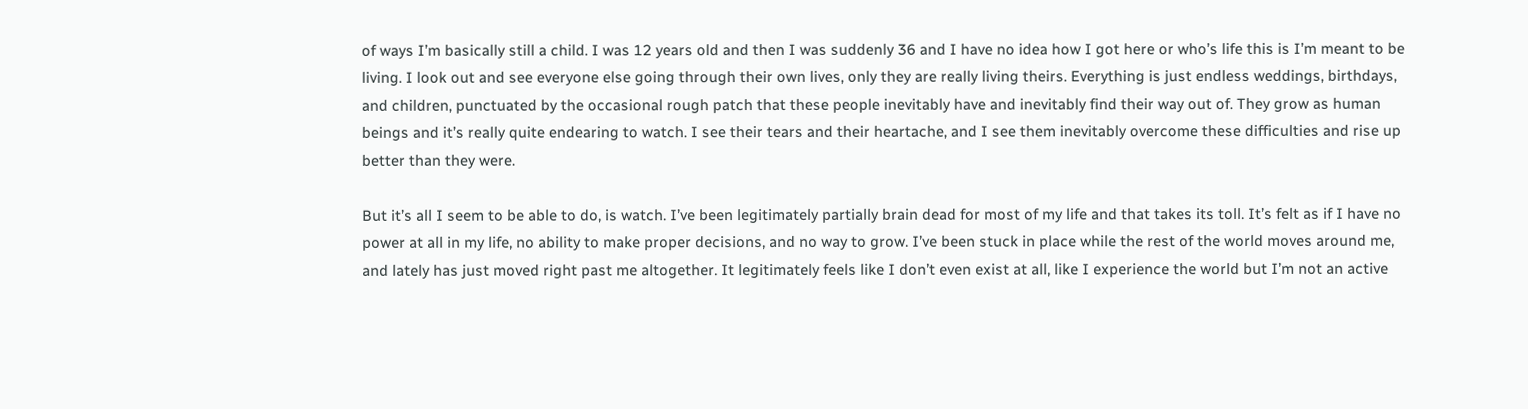of ways I’m basically still a child. I was 12 years old and then I was suddenly 36 and I have no idea how I got here or who’s life this is I’m meant to be living. I look out and see everyone else going through their own lives, only they are really living theirs. Everything is just endless weddings, birthdays, and children, punctuated by the occasional rough patch that these people inevitably have and inevitably find their way out of. They grow as human beings and it’s really quite endearing to watch. I see their tears and their heartache, and I see them inevitably overcome these difficulties and rise up better than they were.

But it’s all I seem to be able to do, is watch. I’ve been legitimately partially brain dead for most of my life and that takes its toll. It’s felt as if I have no power at all in my life, no ability to make proper decisions, and no way to grow. I’ve been stuck in place while the rest of the world moves around me, and lately has just moved right past me altogether. It legitimately feels like I don’t even exist at all, like I experience the world but I’m not an active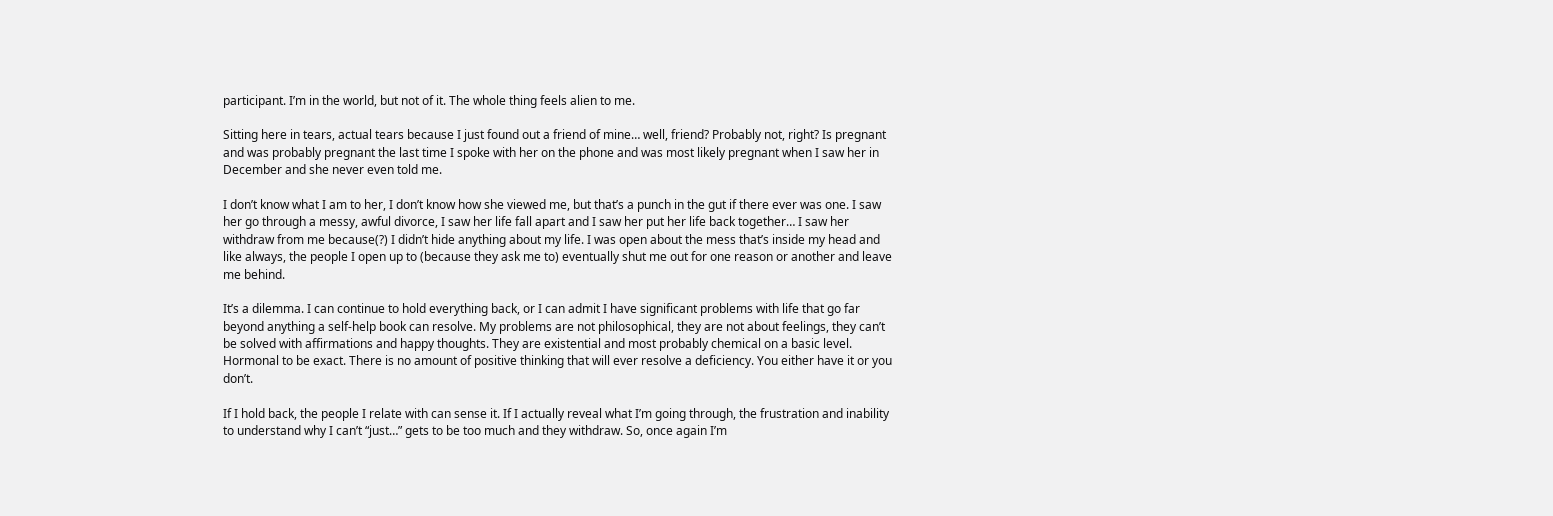participant. I’m in the world, but not of it. The whole thing feels alien to me.

Sitting here in tears, actual tears because I just found out a friend of mine… well, friend? Probably not, right? Is pregnant and was probably pregnant the last time I spoke with her on the phone and was most likely pregnant when I saw her in December and she never even told me.

I don’t know what I am to her, I don’t know how she viewed me, but that’s a punch in the gut if there ever was one. I saw her go through a messy, awful divorce, I saw her life fall apart and I saw her put her life back together… I saw her withdraw from me because(?) I didn’t hide anything about my life. I was open about the mess that’s inside my head and like always, the people I open up to (because they ask me to) eventually shut me out for one reason or another and leave me behind.

It’s a dilemma. I can continue to hold everything back, or I can admit I have significant problems with life that go far beyond anything a self-help book can resolve. My problems are not philosophical, they are not about feelings, they can’t be solved with affirmations and happy thoughts. They are existential and most probably chemical on a basic level. Hormonal to be exact. There is no amount of positive thinking that will ever resolve a deficiency. You either have it or you don’t.

If I hold back, the people I relate with can sense it. If I actually reveal what I’m going through, the frustration and inability to understand why I can’t “just…” gets to be too much and they withdraw. So, once again I’m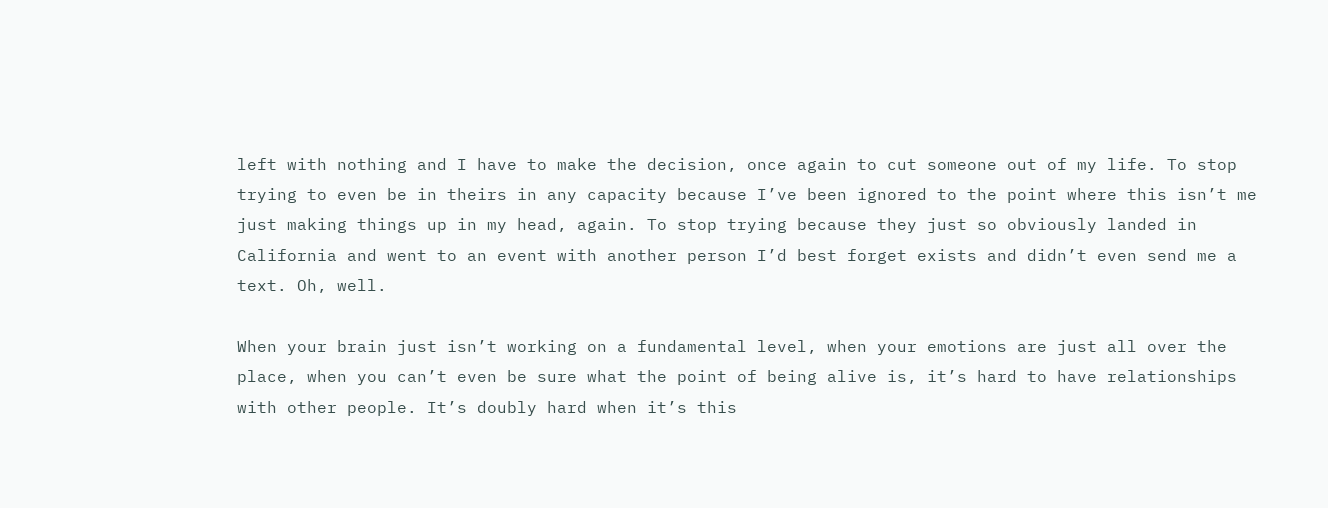left with nothing and I have to make the decision, once again to cut someone out of my life. To stop trying to even be in theirs in any capacity because I’ve been ignored to the point where this isn’t me just making things up in my head, again. To stop trying because they just so obviously landed in California and went to an event with another person I’d best forget exists and didn’t even send me a text. Oh, well.

When your brain just isn’t working on a fundamental level, when your emotions are just all over the place, when you can’t even be sure what the point of being alive is, it’s hard to have relationships with other people. It’s doubly hard when it’s this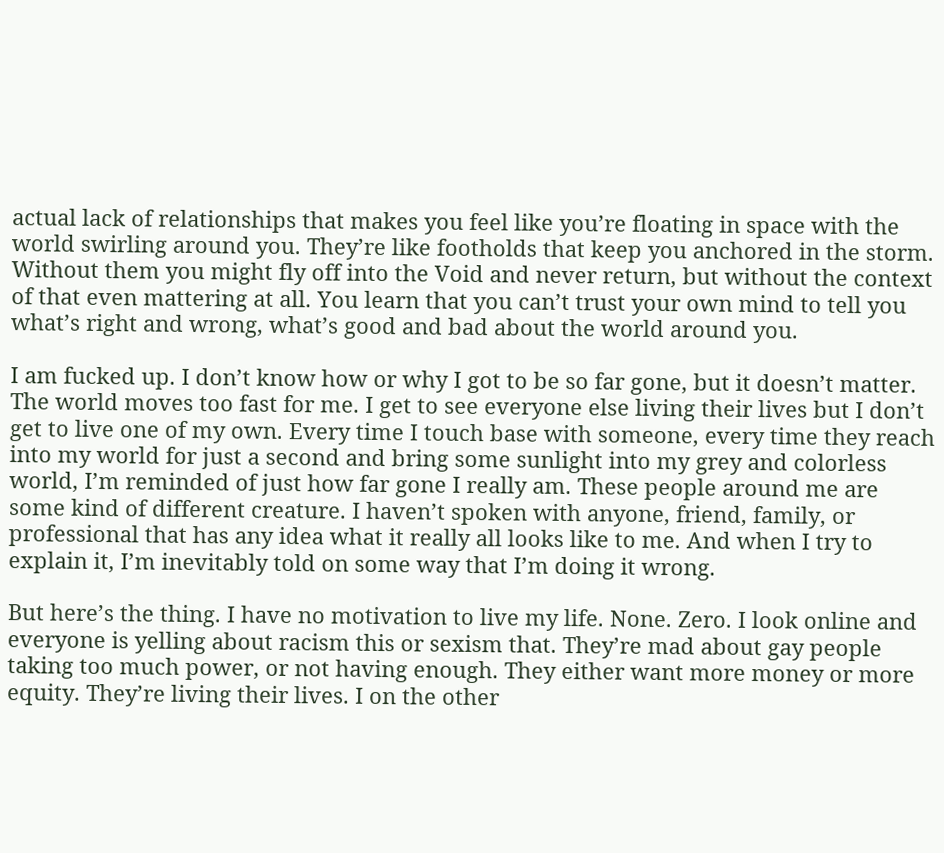actual lack of relationships that makes you feel like you’re floating in space with the world swirling around you. They’re like footholds that keep you anchored in the storm. Without them you might fly off into the Void and never return, but without the context of that even mattering at all. You learn that you can’t trust your own mind to tell you what’s right and wrong, what’s good and bad about the world around you.

I am fucked up. I don’t know how or why I got to be so far gone, but it doesn’t matter. The world moves too fast for me. I get to see everyone else living their lives but I don’t get to live one of my own. Every time I touch base with someone, every time they reach into my world for just a second and bring some sunlight into my grey and colorless world, I’m reminded of just how far gone I really am. These people around me are some kind of different creature. I haven’t spoken with anyone, friend, family, or professional that has any idea what it really all looks like to me. And when I try to explain it, I’m inevitably told on some way that I’m doing it wrong.

But here’s the thing. I have no motivation to live my life. None. Zero. I look online and everyone is yelling about racism this or sexism that. They’re mad about gay people taking too much power, or not having enough. They either want more money or more equity. They’re living their lives. I on the other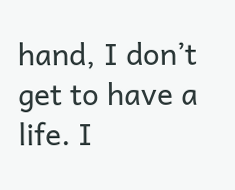hand, I don’t get to have a life. I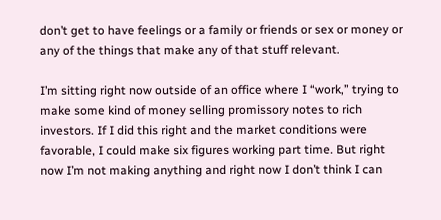don’t get to have feelings or a family or friends or sex or money or any of the things that make any of that stuff relevant.

I’m sitting right now outside of an office where I “work,” trying to make some kind of money selling promissory notes to rich investors. If I did this right and the market conditions were favorable, I could make six figures working part time. But right now I’m not making anything and right now I don’t think I can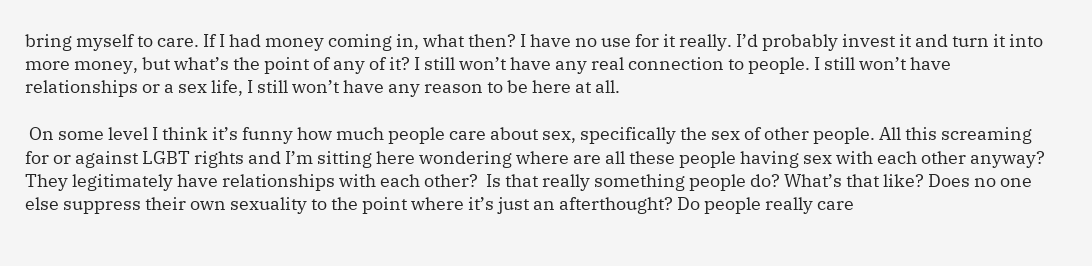bring myself to care. If I had money coming in, what then? I have no use for it really. I’d probably invest it and turn it into more money, but what’s the point of any of it? I still won’t have any real connection to people. I still won’t have relationships or a sex life, I still won’t have any reason to be here at all.

 On some level I think it’s funny how much people care about sex, specifically the sex of other people. All this screaming for or against LGBT rights and I’m sitting here wondering where are all these people having sex with each other anyway? They legitimately have relationships with each other?  Is that really something people do? What’s that like? Does no one else suppress their own sexuality to the point where it’s just an afterthought? Do people really care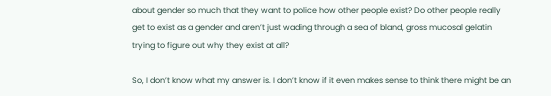about gender so much that they want to police how other people exist? Do other people really get to exist as a gender and aren’t just wading through a sea of bland, gross mucosal gelatin trying to figure out why they exist at all?

So, I don’t know what my answer is. I don’t know if it even makes sense to think there might be an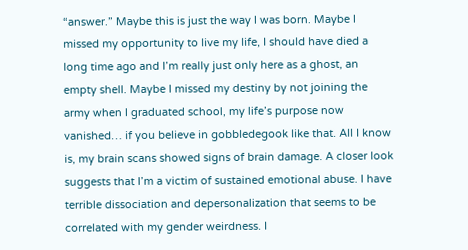“answer.” Maybe this is just the way I was born. Maybe I missed my opportunity to live my life, I should have died a long time ago and I’m really just only here as a ghost, an empty shell. Maybe I missed my destiny by not joining the army when I graduated school, my life’s purpose now vanished… if you believe in gobbledegook like that. All I know is, my brain scans showed signs of brain damage. A closer look suggests that I’m a victim of sustained emotional abuse. I have terrible dissociation and depersonalization that seems to be correlated with my gender weirdness. I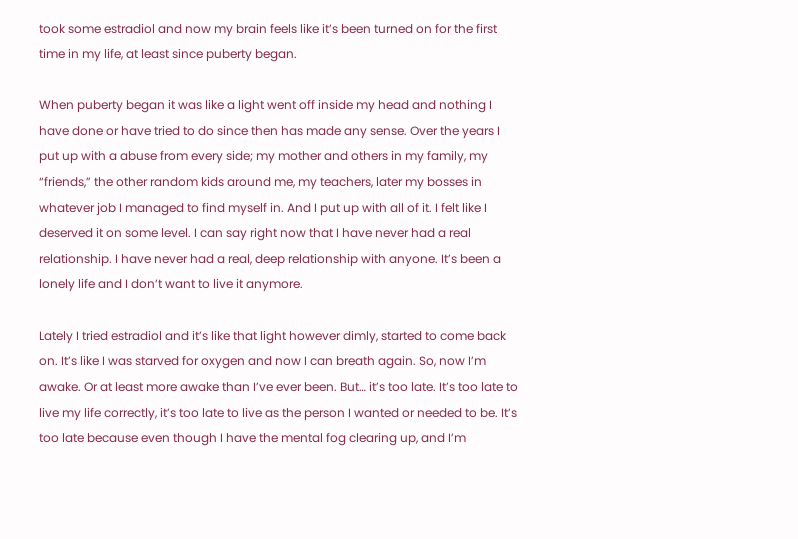took some estradiol and now my brain feels like it’s been turned on for the first time in my life, at least since puberty began.

When puberty began it was like a light went off inside my head and nothing I have done or have tried to do since then has made any sense. Over the years I put up with a abuse from every side; my mother and others in my family, my “friends,” the other random kids around me, my teachers, later my bosses in whatever job I managed to find myself in. And I put up with all of it. I felt like I deserved it on some level. I can say right now that I have never had a real relationship. I have never had a real, deep relationship with anyone. It’s been a lonely life and I don’t want to live it anymore.

Lately I tried estradiol and it’s like that light however dimly, started to come back on. It’s like I was starved for oxygen and now I can breath again. So, now I’m awake. Or at least more awake than I’ve ever been. But… it’s too late. It’s too late to live my life correctly, it’s too late to live as the person I wanted or needed to be. It’s too late because even though I have the mental fog clearing up, and I’m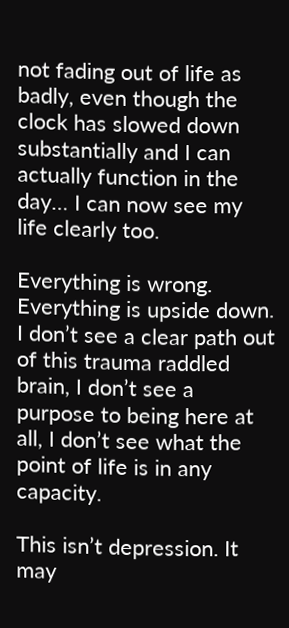not fading out of life as badly, even though the clock has slowed down substantially and I can actually function in the day… I can now see my life clearly too.

Everything is wrong. Everything is upside down. I don’t see a clear path out of this trauma raddled brain, I don’t see a purpose to being here at all, I don’t see what the point of life is in any capacity.

This isn’t depression. It may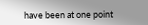have been at one point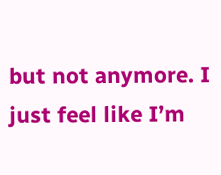but not anymore. I just feel like I’m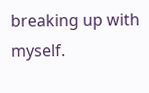breaking up with myself.